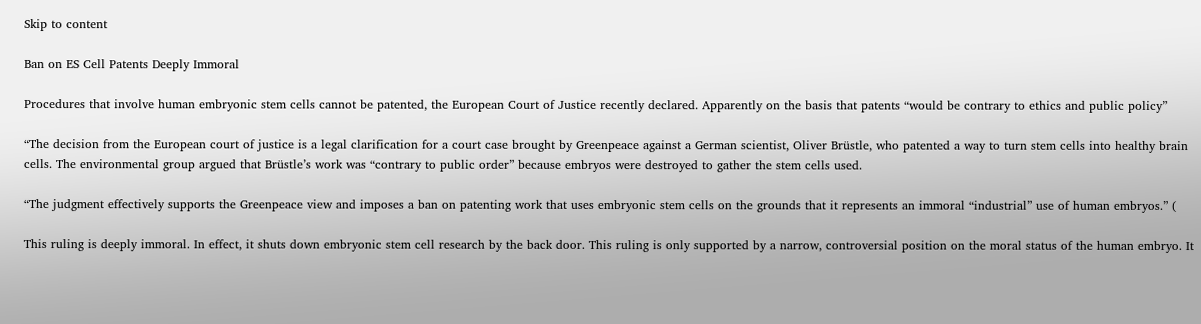Skip to content

Ban on ES Cell Patents Deeply Immoral

Procedures that involve human embryonic stem cells cannot be patented, the European Court of Justice recently declared. Apparently on the basis that patents “would be contrary to ethics and public policy”

“The decision from the European court of justice is a legal clarification for a court case brought by Greenpeace against a German scientist, Oliver Brüstle, who patented a way to turn stem cells into healthy brain cells. The environmental group argued that Brüstle’s work was “contrary to public order” because embryos were destroyed to gather the stem cells used.

“The judgment effectively supports the Greenpeace view and imposes a ban on patenting work that uses embryonic stem cells on the grounds that it represents an immoral “industrial” use of human embryos.” (

This ruling is deeply immoral. In effect, it shuts down embryonic stem cell research by the back door. This ruling is only supported by a narrow, controversial position on the moral status of the human embryo. It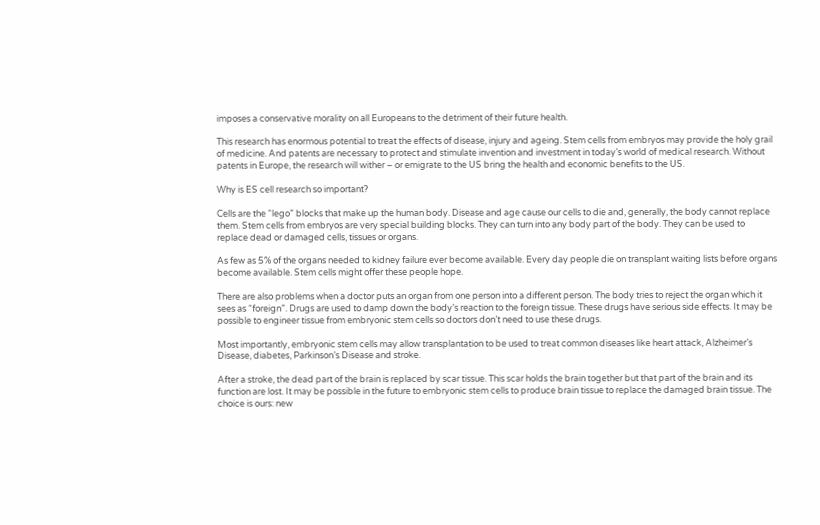imposes a conservative morality on all Europeans to the detriment of their future health.

This research has enormous potential to treat the effects of disease, injury and ageing. Stem cells from embryos may provide the holy grail of medicine. And patents are necessary to protect and stimulate invention and investment in today’s world of medical research. Without patents in Europe, the research will wither – or emigrate to the US bring the health and economic benefits to the US.

Why is ES cell research so important?

Cells are the “lego” blocks that make up the human body. Disease and age cause our cells to die and, generally, the body cannot replace them. Stem cells from embryos are very special building blocks. They can turn into any body part of the body. They can be used to replace dead or damaged cells, tissues or organs.

As few as 5% of the organs needed to kidney failure ever become available. Every day people die on transplant waiting lists before organs become available. Stem cells might offer these people hope.

There are also problems when a doctor puts an organ from one person into a different person. The body tries to reject the organ which it sees as “foreign”. Drugs are used to damp down the body’s reaction to the foreign tissue. These drugs have serious side effects. It may be possible to engineer tissue from embryonic stem cells so doctors don’t need to use these drugs.

Most importantly, embryonic stem cells may allow transplantation to be used to treat common diseases like heart attack, Alzheimer’s Disease, diabetes, Parkinson’s Disease and stroke.

After a stroke, the dead part of the brain is replaced by scar tissue. This scar holds the brain together but that part of the brain and its function are lost. It may be possible in the future to embryonic stem cells to produce brain tissue to replace the damaged brain tissue. The choice is ours: new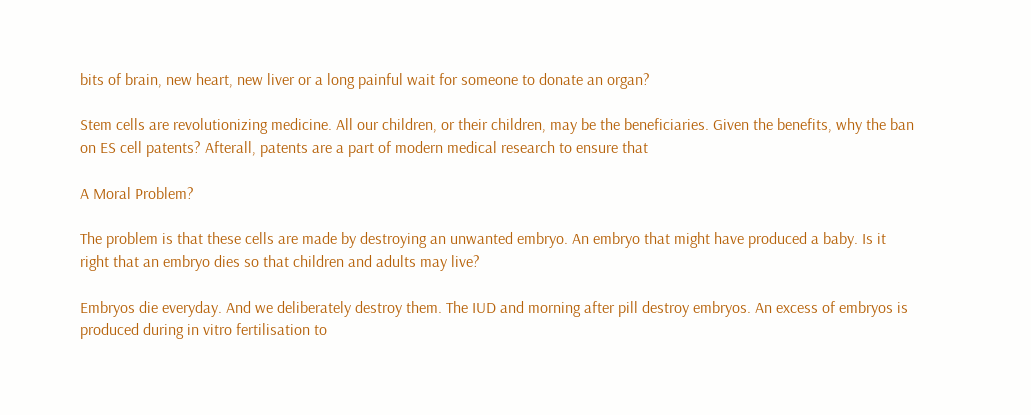bits of brain, new heart, new liver or a long painful wait for someone to donate an organ?

Stem cells are revolutionizing medicine. All our children, or their children, may be the beneficiaries. Given the benefits, why the ban on ES cell patents? Afterall, patents are a part of modern medical research to ensure that

A Moral Problem?

The problem is that these cells are made by destroying an unwanted embryo. An embryo that might have produced a baby. Is it right that an embryo dies so that children and adults may live?

Embryos die everyday. And we deliberately destroy them. The IUD and morning after pill destroy embryos. An excess of embryos is produced during in vitro fertilisation to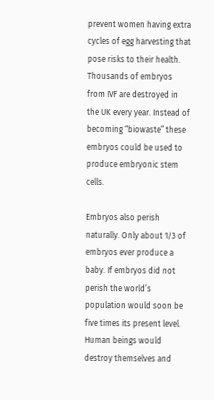prevent women having extra cycles of egg harvesting that pose risks to their health.
Thousands of embryos from IVF are destroyed in the UK every year. Instead of becoming “biowaste” these embryos could be used to produce embryonic stem cells.

Embryos also perish naturally. Only about 1/3 of embryos ever produce a baby. If embryos did not perish the world’s population would soon be five times its present level. Human beings would destroy themselves and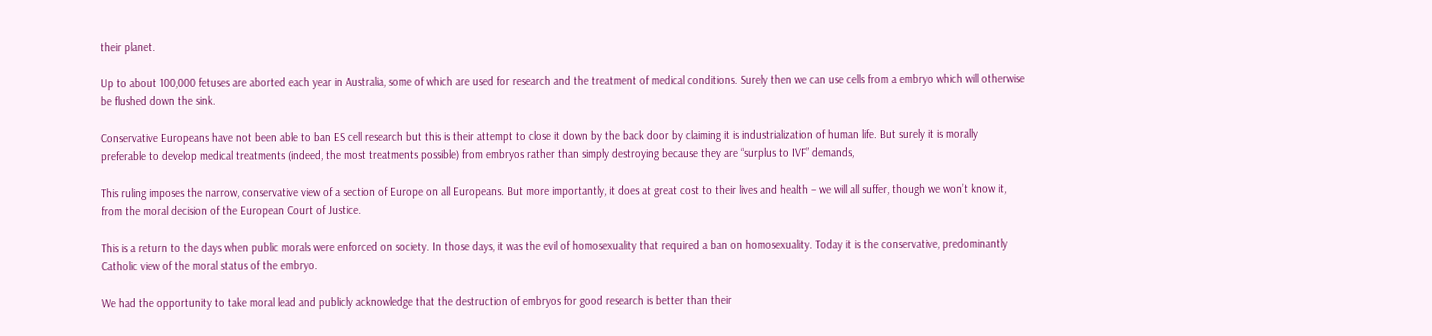their planet.

Up to about 100,000 fetuses are aborted each year in Australia, some of which are used for research and the treatment of medical conditions. Surely then we can use cells from a embryo which will otherwise be flushed down the sink.

Conservative Europeans have not been able to ban ES cell research but this is their attempt to close it down by the back door by claiming it is industrialization of human life. But surely it is morally preferable to develop medical treatments (indeed, the most treatments possible) from embryos rather than simply destroying because they are “surplus to IVF” demands,

This ruling imposes the narrow, conservative view of a section of Europe on all Europeans. But more importantly, it does at great cost to their lives and health – we will all suffer, though we won’t know it, from the moral decision of the European Court of Justice.

This is a return to the days when public morals were enforced on society. In those days, it was the evil of homosexuality that required a ban on homosexuality. Today it is the conservative, predominantly Catholic view of the moral status of the embryo.

We had the opportunity to take moral lead and publicly acknowledge that the destruction of embryos for good research is better than their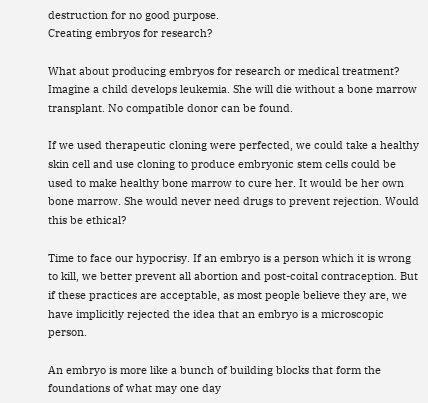destruction for no good purpose.
Creating embryos for research?

What about producing embryos for research or medical treatment? Imagine a child develops leukemia. She will die without a bone marrow transplant. No compatible donor can be found.

If we used therapeutic cloning were perfected, we could take a healthy skin cell and use cloning to produce embryonic stem cells could be used to make healthy bone marrow to cure her. It would be her own bone marrow. She would never need drugs to prevent rejection. Would  this be ethical?

Time to face our hypocrisy. If an embryo is a person which it is wrong to kill, we better prevent all abortion and post-coital contraception. But if these practices are acceptable, as most people believe they are, we have implicitly rejected the idea that an embryo is a microscopic person.

An embryo is more like a bunch of building blocks that form the foundations of what may one day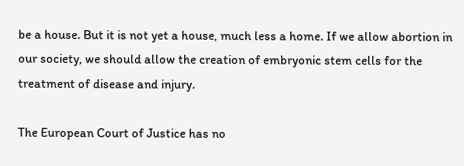be a house. But it is not yet a house, much less a home. If we allow abortion in our society, we should allow the creation of embryonic stem cells for the treatment of disease and injury.

The European Court of Justice has no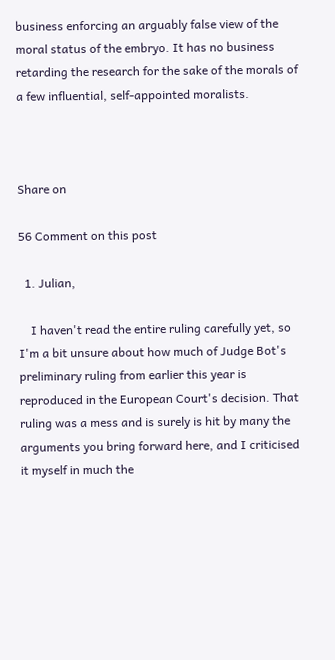business enforcing an arguably false view of the moral status of the embryo. It has no business retarding the research for the sake of the morals of a few influential, self-appointed moralists.



Share on

56 Comment on this post

  1. Julian,

    I haven't read the entire ruling carefully yet, so I'm a bit unsure about how much of Judge Bot's preliminary ruling from earlier this year is reproduced in the European Court's decision. That ruling was a mess and is surely is hit by many the arguments you bring forward here, and I criticised it myself in much the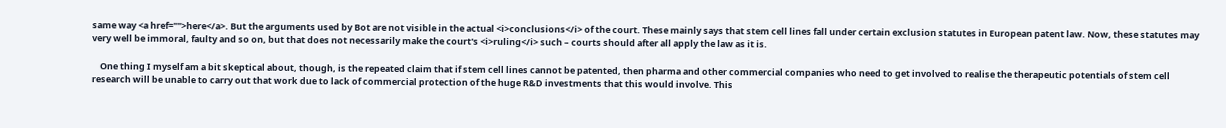same way <a href="">here</a>. But the arguments used by Bot are not visible in the actual <i>conclusions</i> of the court. These mainly says that stem cell lines fall under certain exclusion statutes in European patent law. Now, these statutes may very well be immoral, faulty and so on, but that does not necessarily make the court's <i>ruling</i> such – courts should after all apply the law as it is.

    One thing I myself am a bit skeptical about, though, is the repeated claim that if stem cell lines cannot be patented, then pharma and other commercial companies who need to get involved to realise the therapeutic potentials of stem cell research will be unable to carry out that work due to lack of commercial protection of the huge R&D investments that this would involve. This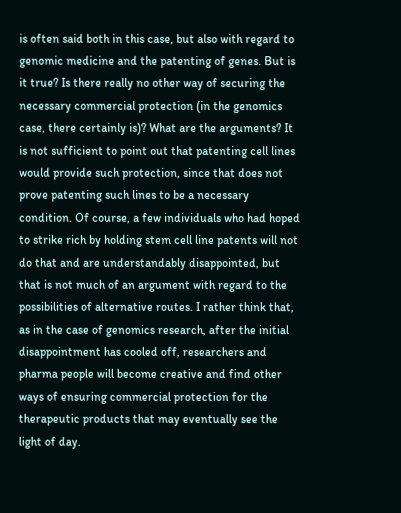is often said both in this case, but also with regard to genomic medicine and the patenting of genes. But is it true? Is there really no other way of securing the necessary commercial protection (in the genomics case, there certainly is)? What are the arguments? It is not sufficient to point out that patenting cell lines would provide such protection, since that does not prove patenting such lines to be a necessary condition. Of course, a few individuals who had hoped to strike rich by holding stem cell line patents will not do that and are understandably disappointed, but that is not much of an argument with regard to the possibilities of alternative routes. I rather think that, as in the case of genomics research, after the initial disappointment has cooled off, researchers and pharma people will become creative and find other ways of ensuring commercial protection for the therapeutic products that may eventually see the light of day.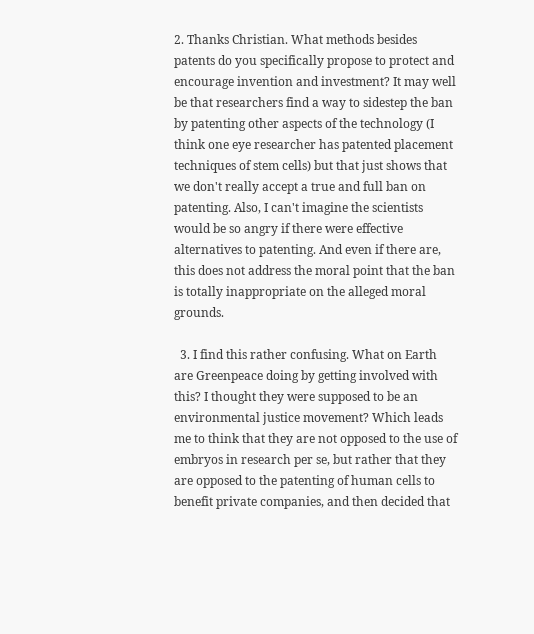2. Thanks Christian. What methods besides patents do you specifically propose to protect and encourage invention and investment? It may well be that researchers find a way to sidestep the ban by patenting other aspects of the technology (I think one eye researcher has patented placement techniques of stem cells) but that just shows that we don't really accept a true and full ban on patenting. Also, I can't imagine the scientists would be so angry if there were effective alternatives to patenting. And even if there are, this does not address the moral point that the ban is totally inappropriate on the alleged moral grounds.

  3. I find this rather confusing. What on Earth are Greenpeace doing by getting involved with this? I thought they were supposed to be an environmental justice movement? Which leads me to think that they are not opposed to the use of embryos in research per se, but rather that they are opposed to the patenting of human cells to benefit private companies, and then decided that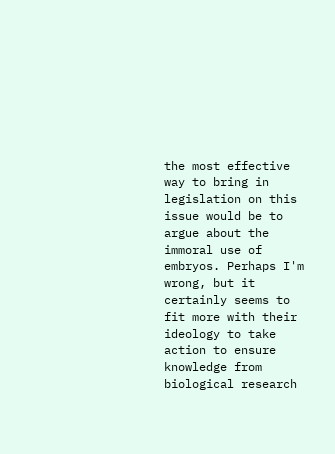the most effective way to bring in legislation on this issue would be to argue about the immoral use of embryos. Perhaps I'm wrong, but it certainly seems to fit more with their ideology to take action to ensure knowledge from biological research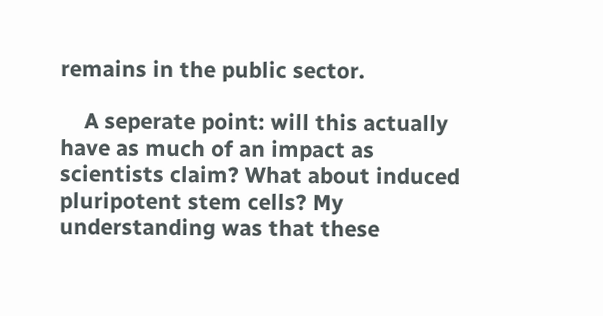remains in the public sector.

    A seperate point: will this actually have as much of an impact as scientists claim? What about induced pluripotent stem cells? My understanding was that these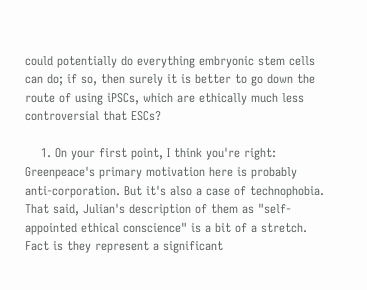could potentially do everything embryonic stem cells can do; if so, then surely it is better to go down the route of using iPSCs, which are ethically much less controversial that ESCs?

    1. On your first point, I think you're right: Greenpeace's primary motivation here is probably anti-corporation. But it's also a case of technophobia. That said, Julian's description of them as "self-appointed ethical conscience" is a bit of a stretch. Fact is they represent a significant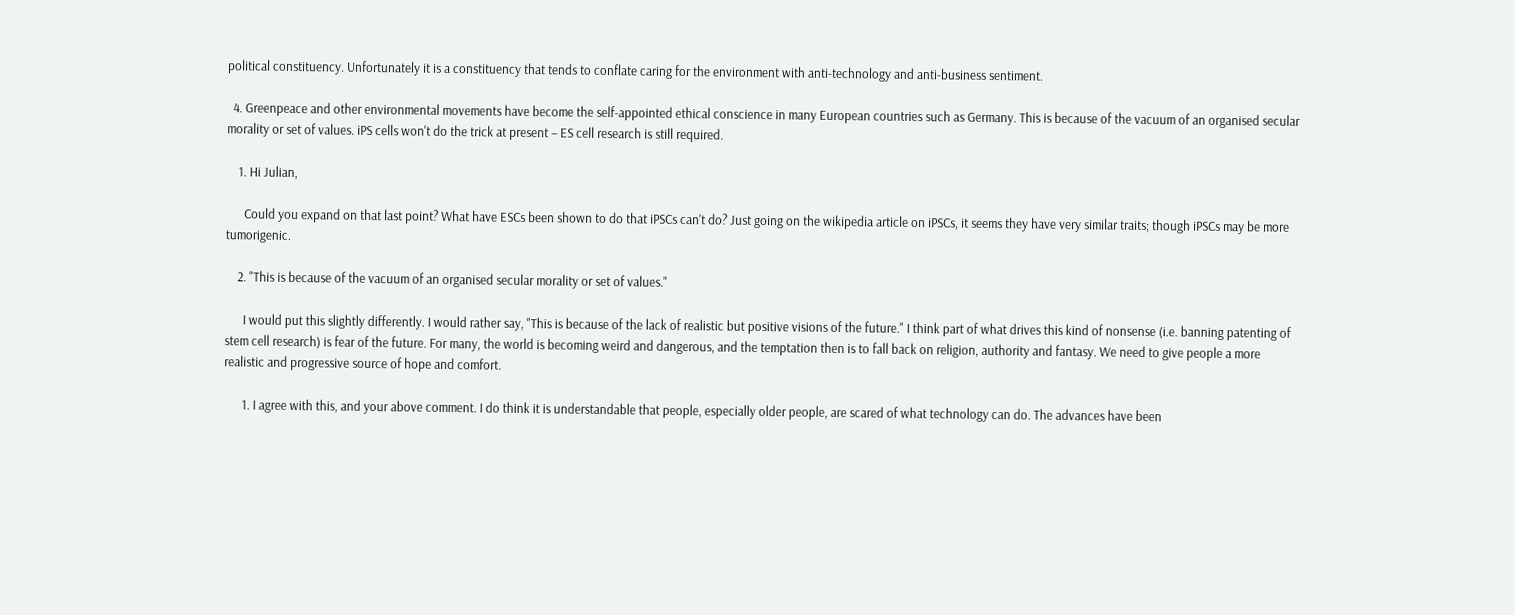political constituency. Unfortunately it is a constituency that tends to conflate caring for the environment with anti-technology and anti-business sentiment.

  4. Greenpeace and other environmental movements have become the self-appointed ethical conscience in many European countries such as Germany. This is because of the vacuum of an organised secular morality or set of values. iPS cells won't do the trick at present – ES cell research is still required.

    1. Hi Julian,

      Could you expand on that last point? What have ESCs been shown to do that iPSCs can't do? Just going on the wikipedia article on iPSCs, it seems they have very similar traits; though iPSCs may be more tumorigenic.

    2. "This is because of the vacuum of an organised secular morality or set of values."

      I would put this slightly differently. I would rather say, "This is because of the lack of realistic but positive visions of the future." I think part of what drives this kind of nonsense (i.e. banning patenting of stem cell research) is fear of the future. For many, the world is becoming weird and dangerous, and the temptation then is to fall back on religion, authority and fantasy. We need to give people a more realistic and progressive source of hope and comfort.

      1. I agree with this, and your above comment. I do think it is understandable that people, especially older people, are scared of what technology can do. The advances have been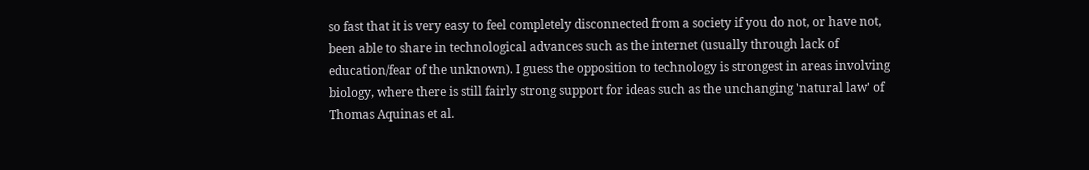so fast that it is very easy to feel completely disconnected from a society if you do not, or have not, been able to share in technological advances such as the internet (usually through lack of education/fear of the unknown). I guess the opposition to technology is strongest in areas involving biology, where there is still fairly strong support for ideas such as the unchanging 'natural law' of Thomas Aquinas et al.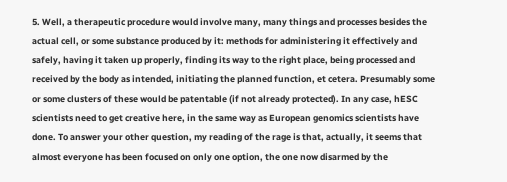5. Well, a therapeutic procedure would involve many, many things and processes besides the actual cell, or some substance produced by it: methods for administering it effectively and safely, having it taken up properly, finding its way to the right place, being processed and received by the body as intended, initiating the planned function, et cetera. Presumably some or some clusters of these would be patentable (if not already protected). In any case, hESC scientists need to get creative here, in the same way as European genomics scientists have done. To answer your other question, my reading of the rage is that, actually, it seems that almost everyone has been focused on only one option, the one now disarmed by the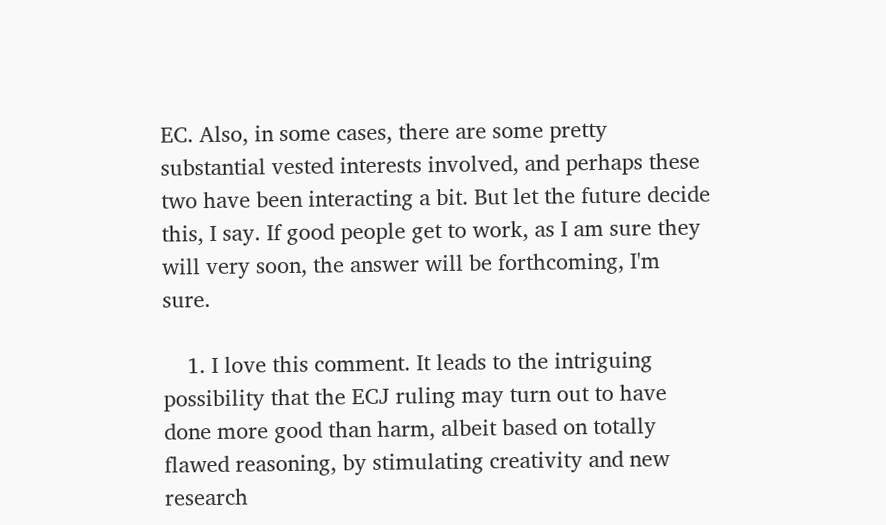EC. Also, in some cases, there are some pretty substantial vested interests involved, and perhaps these two have been interacting a bit. But let the future decide this, I say. If good people get to work, as I am sure they will very soon, the answer will be forthcoming, I'm sure.

    1. I love this comment. It leads to the intriguing possibility that the ECJ ruling may turn out to have done more good than harm, albeit based on totally flawed reasoning, by stimulating creativity and new research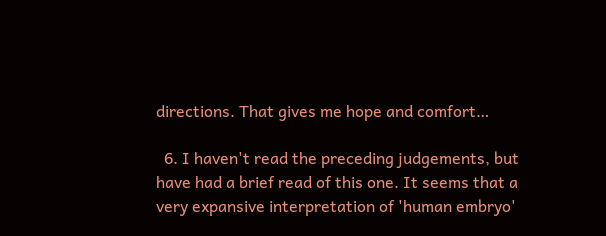directions. That gives me hope and comfort…

  6. I haven't read the preceding judgements, but have had a brief read of this one. It seems that a very expansive interpretation of 'human embryo'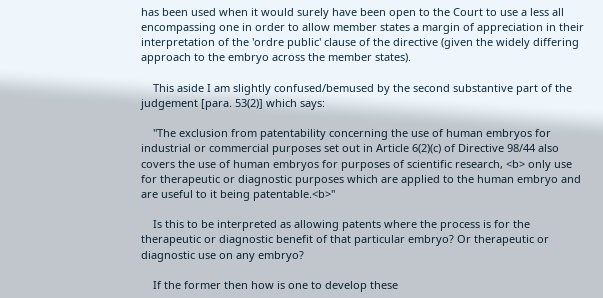has been used when it would surely have been open to the Court to use a less all encompassing one in order to allow member states a margin of appreciation in their interpretation of the 'ordre public' clause of the directive (given the widely differing approach to the embryo across the member states).

    This aside I am slightly confused/bemused by the second substantive part of the judgement [para. 53(2)] which says:

    "The exclusion from patentability concerning the use of human embryos for industrial or commercial purposes set out in Article 6(2)(c) of Directive 98/44 also covers the use of human embryos for purposes of scientific research, <b> only use for therapeutic or diagnostic purposes which are applied to the human embryo and are useful to it being patentable.<b>"

    Is this to be interpreted as allowing patents where the process is for the therapeutic or diagnostic benefit of that particular embryo? Or therapeutic or diagnostic use on any embryo?

    If the former then how is one to develop these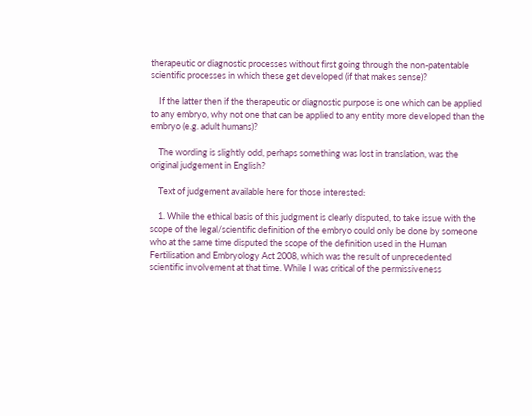therapeutic or diagnostic processes without first going through the non-patentable scientific processes in which these get developed (if that makes sense)?

    If the latter then if the therapeutic or diagnostic purpose is one which can be applied to any embryo, why not one that can be applied to any entity more developed than the embryo (e.g. adult humans)?

    The wording is slightly odd, perhaps something was lost in translation, was the original judgement in English?

    Text of judgement available here for those interested:

    1. While the ethical basis of this judgment is clearly disputed, to take issue with the scope of the legal/scientific definition of the embryo could only be done by someone who at the same time disputed the scope of the definition used in the Human Fertilisation and Embryology Act 2008, which was the result of unprecedented scientific involvement at that time. While I was critical of the permissiveness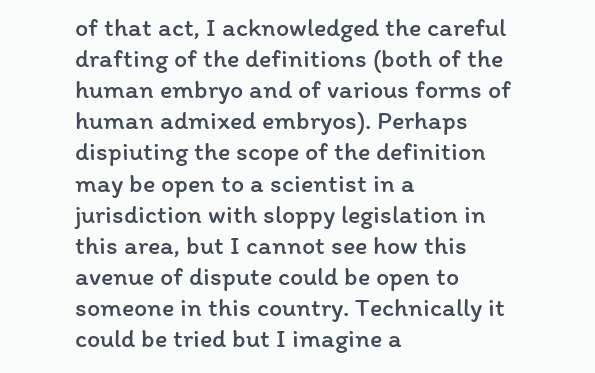of that act, I acknowledged the careful drafting of the definitions (both of the human embryo and of various forms of human admixed embryos). Perhaps dispiuting the scope of the definition may be open to a scientist in a jurisdiction with sloppy legislation in this area, but I cannot see how this avenue of dispute could be open to someone in this country. Technically it could be tried but I imagine a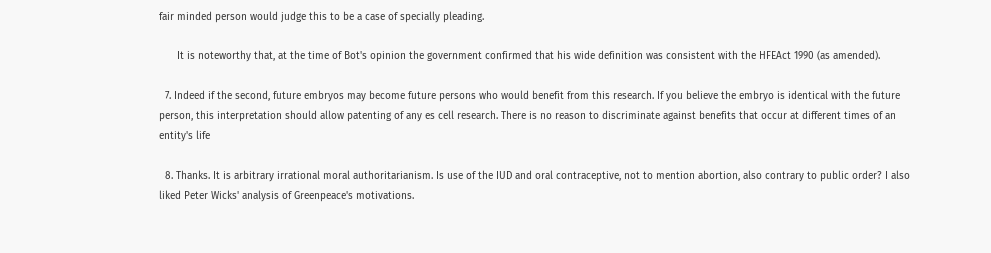fair minded person would judge this to be a case of specially pleading.

      It is noteworthy that, at the time of Bot's opinion the government confirmed that his wide definition was consistent with the HFEAct 1990 (as amended).

  7. Indeed if the second, future embryos may become future persons who would benefit from this research. If you believe the embryo is identical with the future person, this interpretation should allow patenting of any es cell research. There is no reason to discriminate against benefits that occur at different times of an entity's life

  8. Thanks. It is arbitrary irrational moral authoritarianism. Is use of the IUD and oral contraceptive, not to mention abortion, also contrary to public order? I also liked Peter Wicks' analysis of Greenpeace's motivations.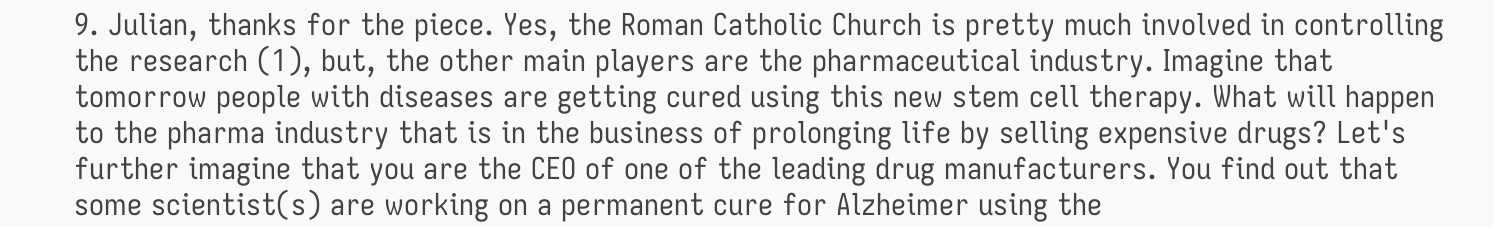9. Julian, thanks for the piece. Yes, the Roman Catholic Church is pretty much involved in controlling the research (1), but, the other main players are the pharmaceutical industry. Imagine that tomorrow people with diseases are getting cured using this new stem cell therapy. What will happen to the pharma industry that is in the business of prolonging life by selling expensive drugs? Let's further imagine that you are the CEO of one of the leading drug manufacturers. You find out that some scientist(s) are working on a permanent cure for Alzheimer using the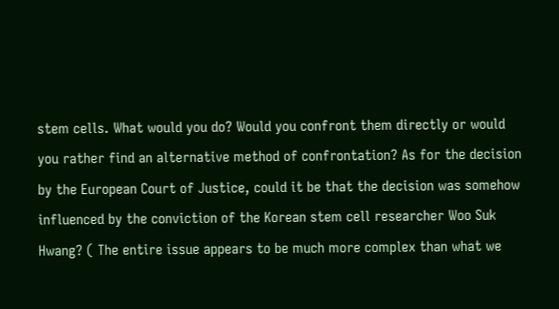stem cells. What would you do? Would you confront them directly or would you rather find an alternative method of confrontation? As for the decision by the European Court of Justice, could it be that the decision was somehow influenced by the conviction of the Korean stem cell researcher Woo Suk Hwang? ( The entire issue appears to be much more complex than what we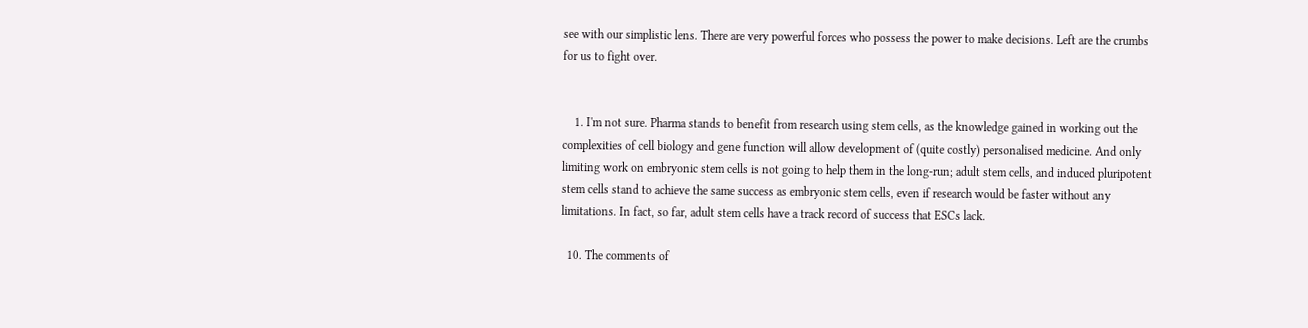see with our simplistic lens. There are very powerful forces who possess the power to make decisions. Left are the crumbs for us to fight over.


    1. I'm not sure. Pharma stands to benefit from research using stem cells, as the knowledge gained in working out the complexities of cell biology and gene function will allow development of (quite costly) personalised medicine. And only limiting work on embryonic stem cells is not going to help them in the long-run; adult stem cells, and induced pluripotent stem cells stand to achieve the same success as embryonic stem cells, even if research would be faster without any limitations. In fact, so far, adult stem cells have a track record of success that ESCs lack.

  10. The comments of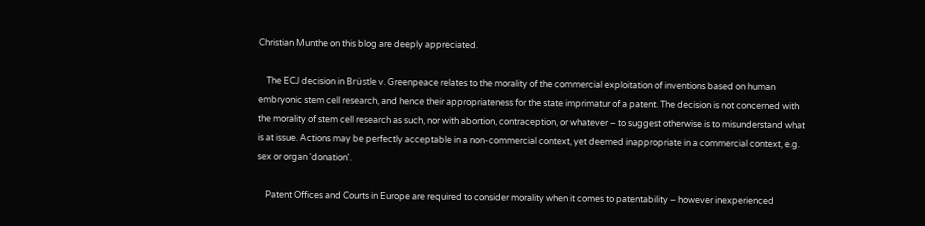Christian Munthe on this blog are deeply appreciated.

    The ECJ decision in Brüstle v. Greenpeace relates to the morality of the commercial exploitation of inventions based on human embryonic stem cell research, and hence their appropriateness for the state imprimatur of a patent. The decision is not concerned with the morality of stem cell research as such, nor with abortion, contraception, or whatever – to suggest otherwise is to misunderstand what is at issue. Actions may be perfectly acceptable in a non-commercial context, yet deemed inappropriate in a commercial context, e.g. sex or organ 'donation'.

    Patent Offices and Courts in Europe are required to consider morality when it comes to patentability – however inexperienced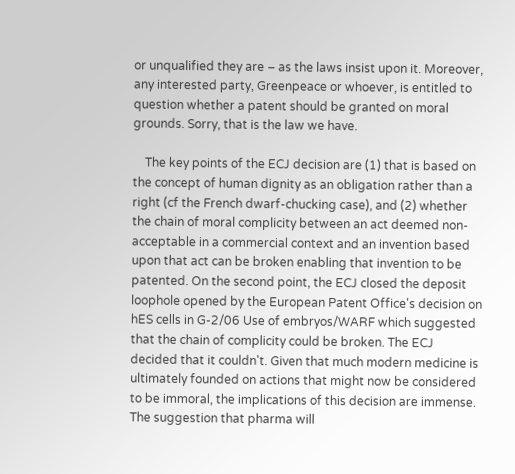or unqualified they are – as the laws insist upon it. Moreover, any interested party, Greenpeace or whoever, is entitled to question whether a patent should be granted on moral grounds. Sorry, that is the law we have.

    The key points of the ECJ decision are (1) that is based on the concept of human dignity as an obligation rather than a right (cf the French dwarf-chucking case), and (2) whether the chain of moral complicity between an act deemed non-acceptable in a commercial context and an invention based upon that act can be broken enabling that invention to be patented. On the second point, the ECJ closed the deposit loophole opened by the European Patent Office's decision on hES cells in G-2/06 Use of embryos/WARF which suggested that the chain of complicity could be broken. The ECJ decided that it couldn't. Given that much modern medicine is ultimately founded on actions that might now be considered to be immoral, the implications of this decision are immense. The suggestion that pharma will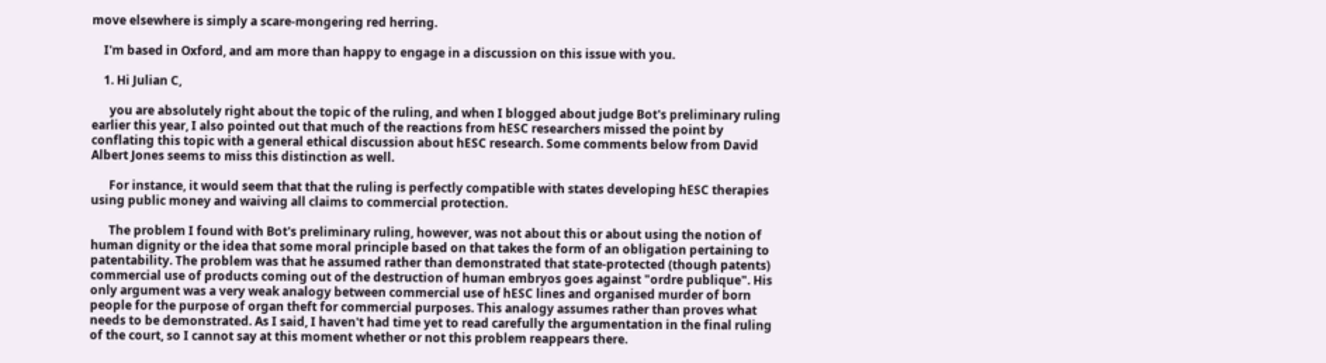move elsewhere is simply a scare-mongering red herring.

    I'm based in Oxford, and am more than happy to engage in a discussion on this issue with you.

    1. Hi Julian C,

      you are absolutely right about the topic of the ruling, and when I blogged about judge Bot's preliminary ruling earlier this year, I also pointed out that much of the reactions from hESC researchers missed the point by conflating this topic with a general ethical discussion about hESC research. Some comments below from David Albert Jones seems to miss this distinction as well.

      For instance, it would seem that that the ruling is perfectly compatible with states developing hESC therapies using public money and waiving all claims to commercial protection.

      The problem I found with Bot's preliminary ruling, however, was not about this or about using the notion of human dignity or the idea that some moral principle based on that takes the form of an obligation pertaining to patentability. The problem was that he assumed rather than demonstrated that state-protected (though patents) commercial use of products coming out of the destruction of human embryos goes against "ordre publique". His only argument was a very weak analogy between commercial use of hESC lines and organised murder of born people for the purpose of organ theft for commercial purposes. This analogy assumes rather than proves what needs to be demonstrated. As I said, I haven't had time yet to read carefully the argumentation in the final ruling of the court, so I cannot say at this moment whether or not this problem reappears there.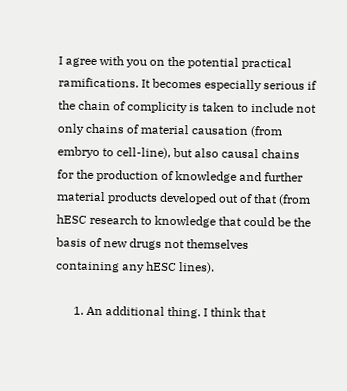I agree with you on the potential practical ramifications. It becomes especially serious if the chain of complicity is taken to include not only chains of material causation (from embryo to cell-line), but also causal chains for the production of knowledge and further material products developed out of that (from hESC research to knowledge that could be the basis of new drugs not themselves containing any hESC lines).

      1. An additional thing. I think that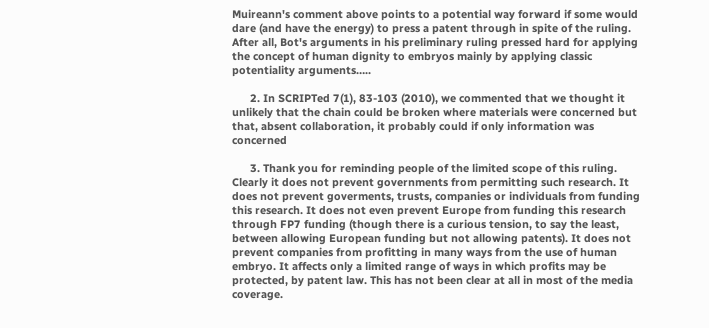Muireann's comment above points to a potential way forward if some would dare (and have the energy) to press a patent through in spite of the ruling. After all, Bot's arguments in his preliminary ruling pressed hard for applying the concept of human dignity to embryos mainly by applying classic potentiality arguments…..

      2. In SCRIPTed 7(1), 83-103 (2010), we commented that we thought it unlikely that the chain could be broken where materials were concerned but that, absent collaboration, it probably could if only information was concerned

      3. Thank you for reminding people of the limited scope of this ruling. Clearly it does not prevent governments from permitting such research. It does not prevent goverments, trusts, companies or individuals from funding this research. It does not even prevent Europe from funding this research through FP7 funding (though there is a curious tension, to say the least, between allowing European funding but not allowing patents). It does not prevent companies from profitting in many ways from the use of human embryo. It affects only a limited range of ways in which profits may be protected, by patent law. This has not been clear at all in most of the media coverage.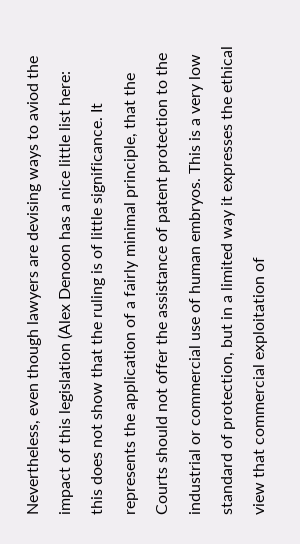Nevertheless, even though lawyers are devising ways to aviod the impact of this legislation (Alex Denoon has a nice little list here: this does not show that the ruling is of little significance. It represents the application of a fairly minimal principle, that the Courts should not offer the assistance of patent protection to the industrial or commercial use of human embryos. This is a very low standard of protection, but in a limited way it expresses the ethical view that commercial exploitation of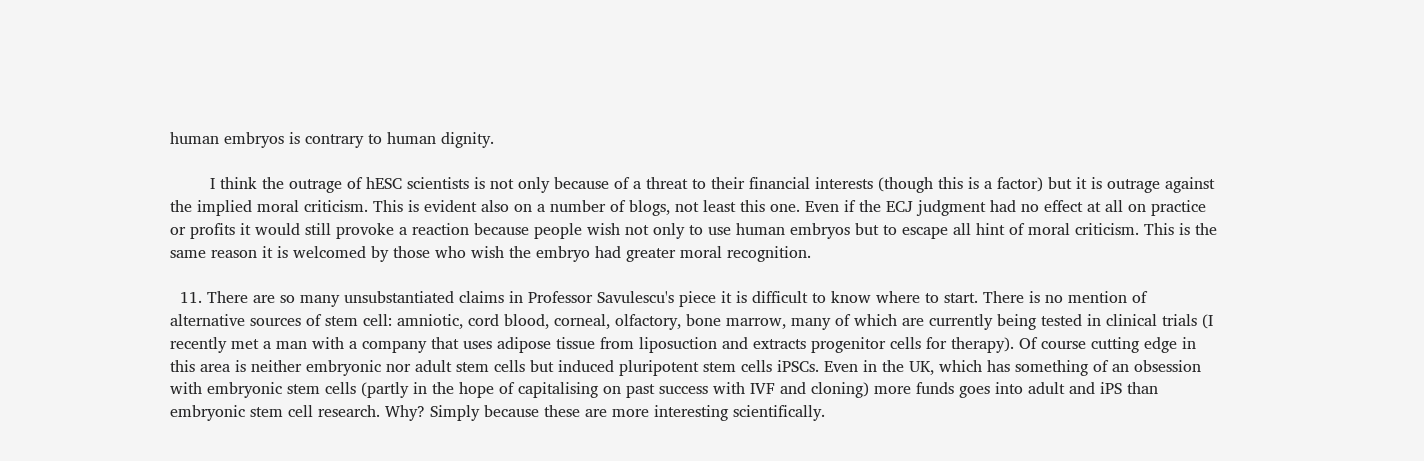human embryos is contrary to human dignity.

        I think the outrage of hESC scientists is not only because of a threat to their financial interests (though this is a factor) but it is outrage against the implied moral criticism. This is evident also on a number of blogs, not least this one. Even if the ECJ judgment had no effect at all on practice or profits it would still provoke a reaction because people wish not only to use human embryos but to escape all hint of moral criticism. This is the same reason it is welcomed by those who wish the embryo had greater moral recognition.

  11. There are so many unsubstantiated claims in Professor Savulescu's piece it is difficult to know where to start. There is no mention of alternative sources of stem cell: amniotic, cord blood, corneal, olfactory, bone marrow, many of which are currently being tested in clinical trials (I recently met a man with a company that uses adipose tissue from liposuction and extracts progenitor cells for therapy). Of course cutting edge in this area is neither embryonic nor adult stem cells but induced pluripotent stem cells iPSCs. Even in the UK, which has something of an obsession with embryonic stem cells (partly in the hope of capitalising on past success with IVF and cloning) more funds goes into adult and iPS than embryonic stem cell research. Why? Simply because these are more interesting scientifically.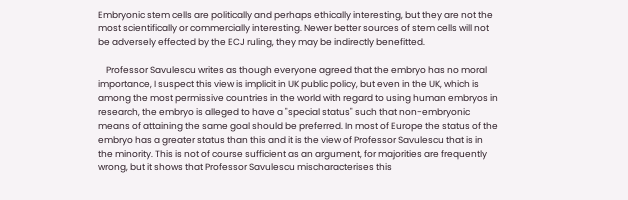Embryonic stem cells are politically and perhaps ethically interesting, but they are not the most scientifically or commercially interesting. Newer better sources of stem cells will not be adversely effected by the ECJ ruling, they may be indirectly benefitted.

    Professor Savulescu writes as though everyone agreed that the embryo has no moral importance, I suspect this view is implicit in UK public policy, but even in the UK, which is among the most permissive countries in the world with regard to using human embryos in research, the embryo is alleged to have a "special status" such that non-embryonic means of attaining the same goal should be preferred. In most of Europe the status of the embryo has a greater status than this and it is the view of Professor Savulescu that is in the minority. This is not of course sufficient as an argument, for majorities are frequently wrong, but it shows that Professor Savulescu mischaracterises this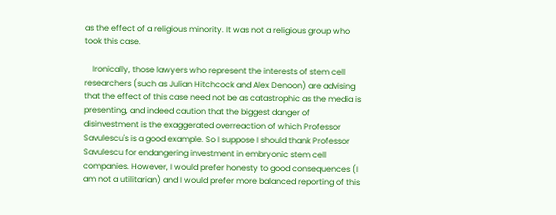as the effect of a religious minority. It was not a religious group who took this case.

    Ironically, those lawyers who represent the interests of stem cell researchers (such as Julian Hitchcock and Alex Denoon) are advising that the effect of this case need not be as catastrophic as the media is presenting, and indeed caution that the biggest danger of disinvestment is the exaggerated overreaction of which Professor Savulescu's is a good example. So I suppose I should thank Professor Savulescu for endangering investment in embryonic stem cell companies. However, I would prefer honesty to good consequences (I am not a utilitarian) and I would prefer more balanced reporting of this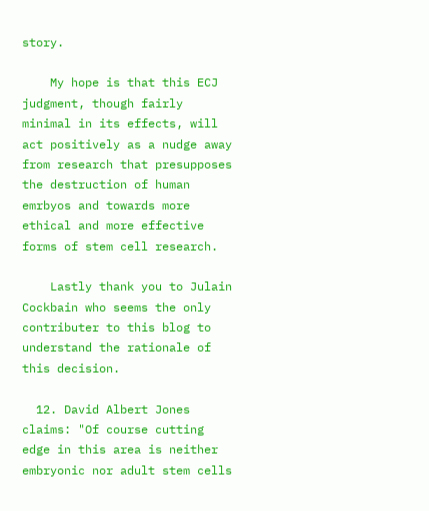story.

    My hope is that this ECJ judgment, though fairly minimal in its effects, will act positively as a nudge away from research that presupposes the destruction of human emrbyos and towards more ethical and more effective forms of stem cell research.

    Lastly thank you to Julain Cockbain who seems the only contributer to this blog to understand the rationale of this decision.

  12. David Albert Jones claims: "Of course cutting edge in this area is neither embryonic nor adult stem cells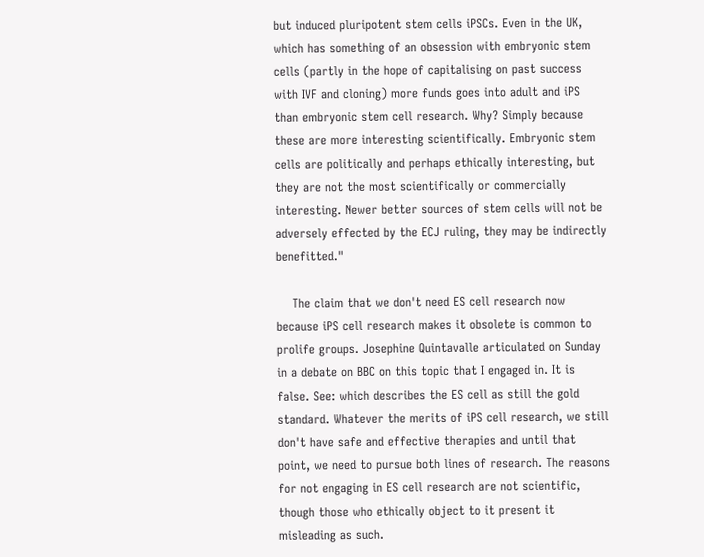but induced pluripotent stem cells iPSCs. Even in the UK, which has something of an obsession with embryonic stem cells (partly in the hope of capitalising on past success with IVF and cloning) more funds goes into adult and iPS than embryonic stem cell research. Why? Simply because these are more interesting scientifically. Embryonic stem cells are politically and perhaps ethically interesting, but they are not the most scientifically or commercially interesting. Newer better sources of stem cells will not be adversely effected by the ECJ ruling, they may be indirectly benefitted."

    The claim that we don't need ES cell research now because iPS cell research makes it obsolete is common to prolife groups. Josephine Quintavalle articulated on Sunday in a debate on BBC on this topic that I engaged in. It is false. See: which describes the ES cell as still the gold standard. Whatever the merits of iPS cell research, we still don't have safe and effective therapies and until that point, we need to pursue both lines of research. The reasons for not engaging in ES cell research are not scientific, though those who ethically object to it present it misleading as such.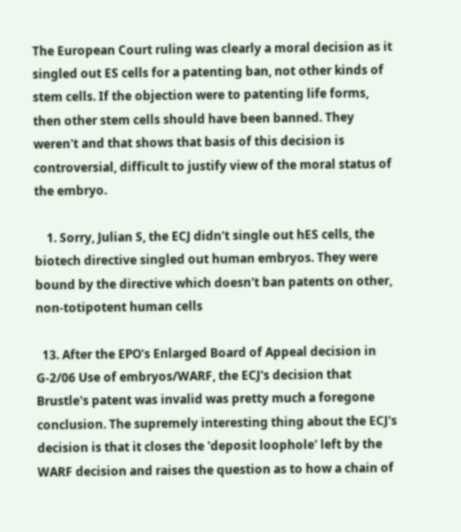The European Court ruling was clearly a moral decision as it singled out ES cells for a patenting ban, not other kinds of stem cells. If the objection were to patenting life forms, then other stem cells should have been banned. They weren't and that shows that basis of this decision is controversial, difficult to justify view of the moral status of the embryo.

    1. Sorry, Julian S, the ECJ didn't single out hES cells, the biotech directive singled out human embryos. They were bound by the directive which doesn't ban patents on other, non-totipotent human cells

  13. After the EPO's Enlarged Board of Appeal decision in G-2/06 Use of embryos/WARF, the ECJ's decision that Brustle's patent was invalid was pretty much a foregone conclusion. The supremely interesting thing about the ECJ's decision is that it closes the 'deposit loophole' left by the WARF decision and raises the question as to how a chain of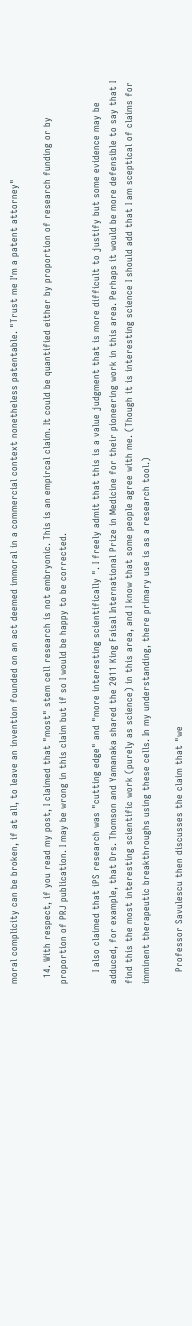moral complicity can be broken, if at all, to leave an invention founded on an act deemed immoral in a commercial context nonetheless patentable. "Trust me I'm a patent attorney"

  14. With respect, if you read my post, I claimed that "most" stem cell research is not embryonic. This is an empircal claim. It could be quantified either by proportion of research funding or by proportion of PRJ publication. I may be wrong in this claim but if so I would be happy to be corrected.

    I also claimed that iPS research was "cutting edge" and "more interesting scientifically ". I freely admit that this is a value judgment that is more difficult to justify but some evidence may be adduced, for example, that Drs. Thomson and Yamanaka shared the 2011 King Faisal International Prize in Medicine for their pioneering work in this area. Perhaps it would be more defensible to say that I find this the most interesting scientific work (purely as science) in this area, and I know that some people agree with me. (Though it is interesting science I should add that I am sceptical of claims for imminent therapeutic breakthroughs using these cells. In my understanding, there primary use is as a research tool.)

    Professor Savulescu then discusses the claim that "we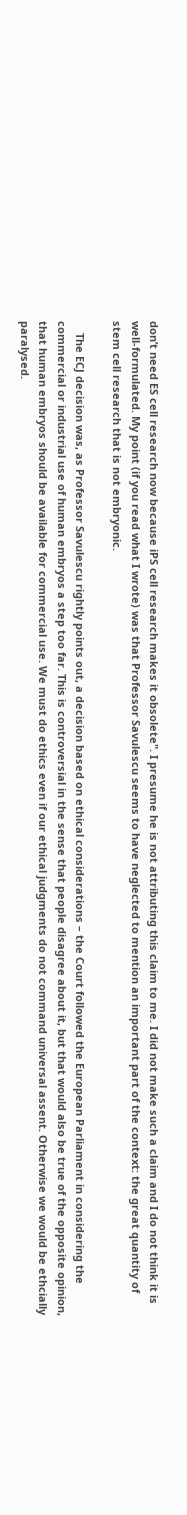don’t need ES cell research now because iPS cell research makes it obsolete". I presume he is not attributing this claim to me. I did not make such a claim and I do not think it is well-formulated. My point (if you read what I wrote) was that Professor Savulescu seems to have neglected to mention an important part of the context: the great quantity of stem cell research that is not embryonic.

    The ECJ decision was, as Professor Savulescu rightly points out, a decision based on ethical considerations – the Court followed the European Parliament in considering the commercial or industrial use of human embryos a step too far. This is controversial in the sense that people disagree about it, but that would also be true of the opposite opinion, that human embryos should be available for commercial use. We must do ethics even if our ethical judgments do not command universal assent. Otherwise we would be ethcially paralysed.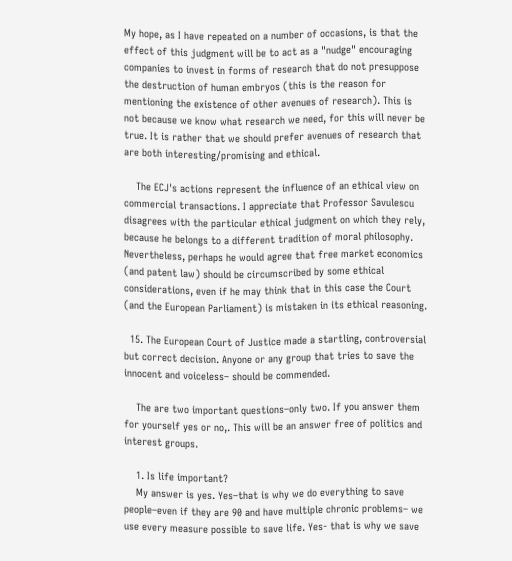My hope, as I have repeated on a number of occasions, is that the effect of this judgment will be to act as a "nudge" encouraging companies to invest in forms of research that do not presuppose the destruction of human embryos (this is the reason for mentioning the existence of other avenues of research). This is not because we know what research we need, for this will never be true. It is rather that we should prefer avenues of research that are both interesting/promising and ethical.

    The ECJ's actions represent the influence of an ethical view on commercial transactions. I appreciate that Professor Savulescu disagrees with the particular ethical judgment on which they rely, because he belongs to a different tradition of moral philosophy. Nevertheless, perhaps he would agree that free market economics (and patent law) should be circumscribed by some ethical considerations, even if he may think that in this case the Court (and the European Parliament) is mistaken in its ethical reasoning.

  15. The European Court of Justice made a startling, controversial but correct decision. Anyone or any group that tries to save the innocent and voiceless– should be commended.

    The are two important questions–only two. If you answer them for yourself yes or no,. This will be an answer free of politics and interest groups.

    1. Is life important?
    My answer is yes. Yes–that is why we do everything to save people–even if they are 90 and have multiple chronic problems– we use every measure possible to save life. Yes- that is why we save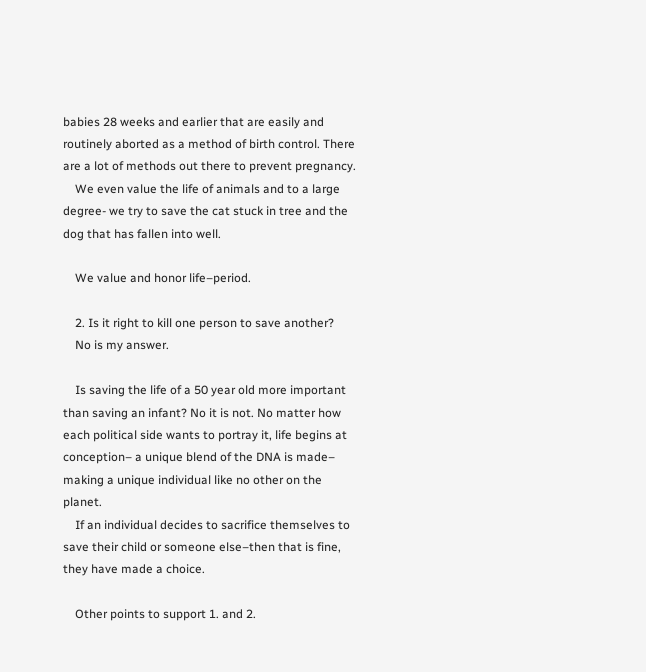babies 28 weeks and earlier that are easily and routinely aborted as a method of birth control. There are a lot of methods out there to prevent pregnancy.
    We even value the life of animals and to a large degree- we try to save the cat stuck in tree and the dog that has fallen into well.

    We value and honor life–period.

    2. Is it right to kill one person to save another?
    No is my answer.

    Is saving the life of a 50 year old more important than saving an infant? No it is not. No matter how each political side wants to portray it, life begins at conception– a unique blend of the DNA is made– making a unique individual like no other on the planet.
    If an individual decides to sacrifice themselves to save their child or someone else–then that is fine, they have made a choice.

    Other points to support 1. and 2.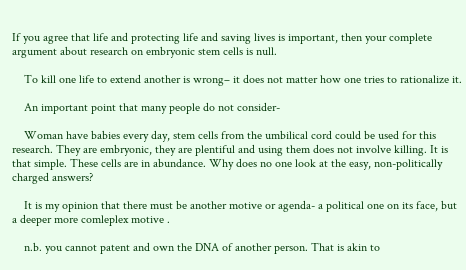If you agree that life and protecting life and saving lives is important, then your complete argument about research on embryonic stem cells is null.

    To kill one life to extend another is wrong– it does not matter how one tries to rationalize it.

    An important point that many people do not consider-

    Woman have babies every day, stem cells from the umbilical cord could be used for this research. They are embryonic, they are plentiful and using them does not involve killing. It is that simple. These cells are in abundance. Why does no one look at the easy, non-politically charged answers?

    It is my opinion that there must be another motive or agenda- a political one on its face, but a deeper more comleplex motive .

    n.b. you cannot patent and own the DNA of another person. That is akin to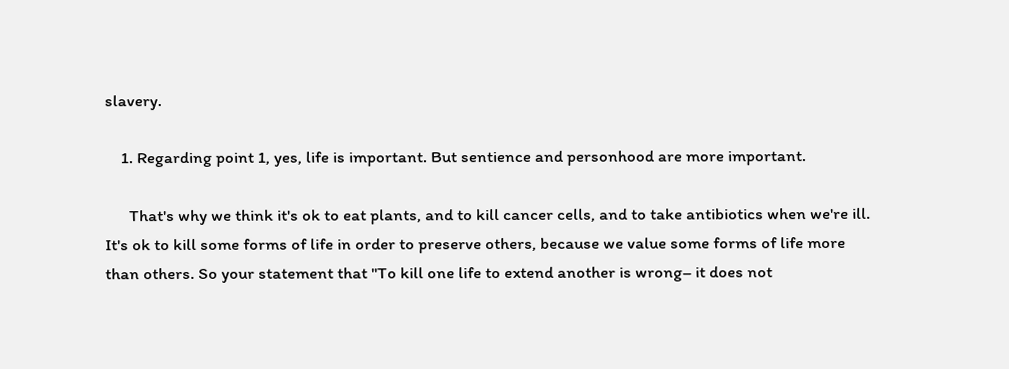slavery.

    1. Regarding point 1, yes, life is important. But sentience and personhood are more important.

      That's why we think it's ok to eat plants, and to kill cancer cells, and to take antibiotics when we're ill. It's ok to kill some forms of life in order to preserve others, because we value some forms of life more than others. So your statement that "To kill one life to extend another is wrong– it does not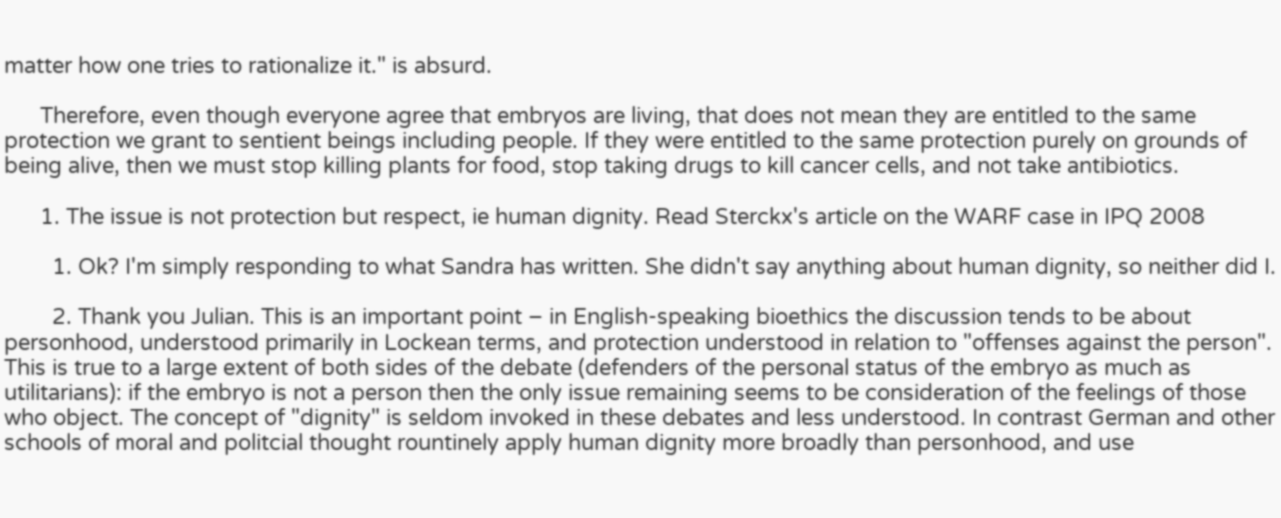matter how one tries to rationalize it." is absurd.

      Therefore, even though everyone agree that embryos are living, that does not mean they are entitled to the same protection we grant to sentient beings including people. If they were entitled to the same protection purely on grounds of being alive, then we must stop killing plants for food, stop taking drugs to kill cancer cells, and not take antibiotics.

      1. The issue is not protection but respect, ie human dignity. Read Sterckx's article on the WARF case in IPQ 2008

        1. Ok? I'm simply responding to what Sandra has written. She didn't say anything about human dignity, so neither did I.

        2. Thank you Julian. This is an important point – in English-speaking bioethics the discussion tends to be about personhood, understood primarily in Lockean terms, and protection understood in relation to "offenses against the person". This is true to a large extent of both sides of the debate (defenders of the personal status of the embryo as much as utilitarians): if the embryo is not a person then the only issue remaining seems to be consideration of the feelings of those who object. The concept of "dignity" is seldom invoked in these debates and less understood. In contrast German and other schools of moral and politcial thought rountinely apply human dignity more broadly than personhood, and use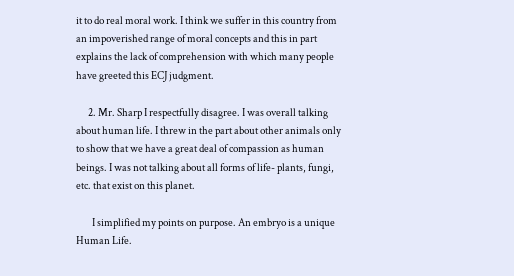it to do real moral work. I think we suffer in this country from an impoverished range of moral concepts and this in part explains the lack of comprehension with which many people have greeted this ECJ judgment.

      2. Mr. Sharp I respectfully disagree. I was overall talking about human life. I threw in the part about other animals only to show that we have a great deal of compassion as human beings. I was not talking about all forms of life- plants, fungi, etc. that exist on this planet.

        I simplified my points on purpose. An embryo is a unique Human Life.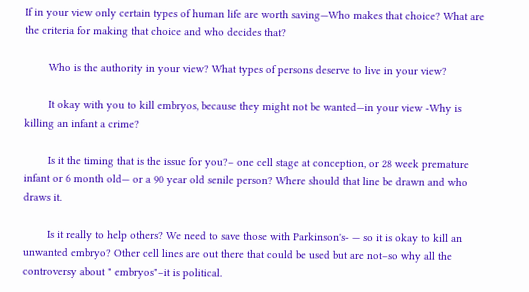If in your view only certain types of human life are worth saving—Who makes that choice? What are the criteria for making that choice and who decides that?

        Who is the authority in your view? What types of persons deserve to live in your view?

        It okay with you to kill embryos, because they might not be wanted—in your view -Why is killing an infant a crime?

        Is it the timing that is the issue for you?– one cell stage at conception, or 28 week premature infant or 6 month old— or a 90 year old senile person? Where should that line be drawn and who draws it.

        Is it really to help others? We need to save those with Parkinson's- — so it is okay to kill an unwanted embryo? Other cell lines are out there that could be used but are not–so why all the controversy about " embryos"–it is political.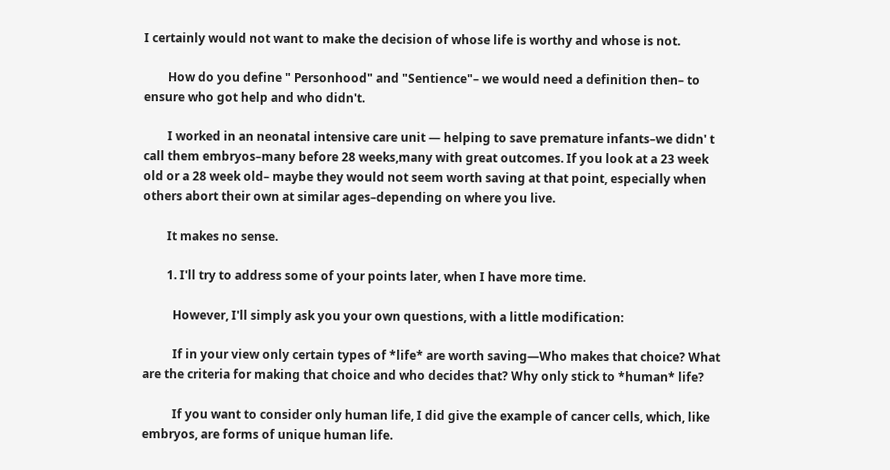I certainly would not want to make the decision of whose life is worthy and whose is not.

        How do you define " Personhood" and "Sentience"– we would need a definition then– to ensure who got help and who didn't.

        I worked in an neonatal intensive care unit — helping to save premature infants–we didn' t call them embryos–many before 28 weeks,many with great outcomes. If you look at a 23 week old or a 28 week old– maybe they would not seem worth saving at that point, especially when others abort their own at similar ages–depending on where you live.

        It makes no sense.

        1. I'll try to address some of your points later, when I have more time.

          However, I'll simply ask you your own questions, with a little modification:

          If in your view only certain types of *life* are worth saving—Who makes that choice? What are the criteria for making that choice and who decides that? Why only stick to *human* life?

          If you want to consider only human life, I did give the example of cancer cells, which, like embryos, are forms of unique human life.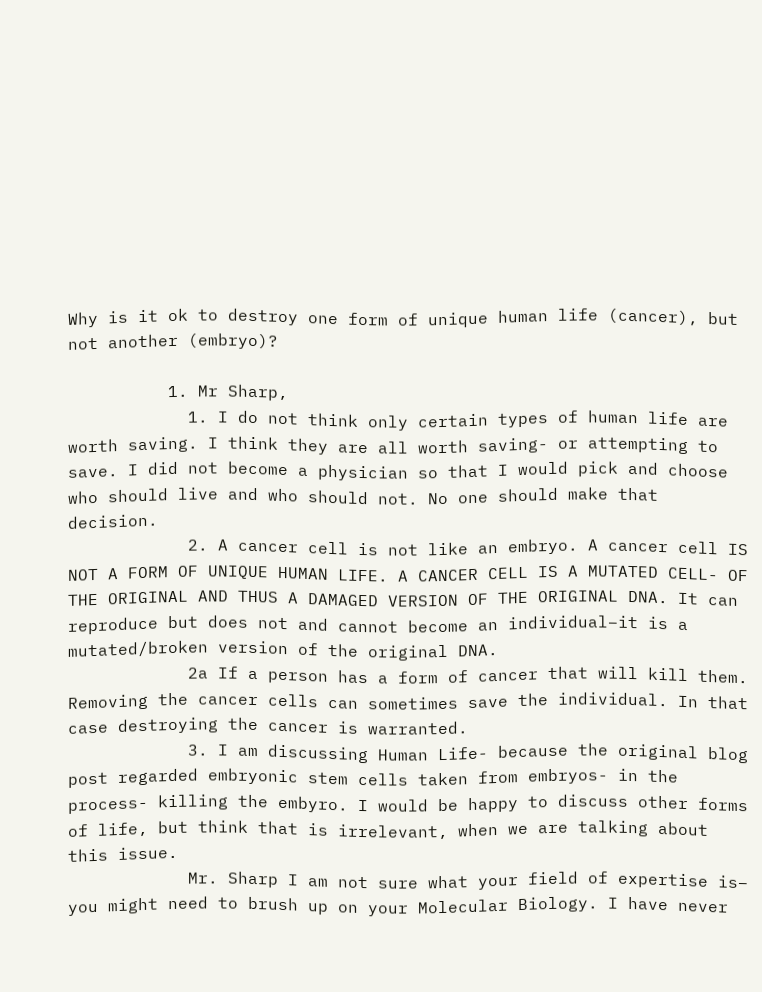Why is it ok to destroy one form of unique human life (cancer), but not another (embryo)?

          1. Mr Sharp,
            1. I do not think only certain types of human life are worth saving. I think they are all worth saving- or attempting to save. I did not become a physician so that I would pick and choose who should live and who should not. No one should make that decision.
            2. A cancer cell is not like an embryo. A cancer cell IS NOT A FORM OF UNIQUE HUMAN LIFE. A CANCER CELL IS A MUTATED CELL- OF THE ORIGINAL AND THUS A DAMAGED VERSION OF THE ORIGINAL DNA. It can reproduce but does not and cannot become an individual–it is a mutated/broken version of the original DNA.
            2a If a person has a form of cancer that will kill them. Removing the cancer cells can sometimes save the individual. In that case destroying the cancer is warranted.
            3. I am discussing Human Life- because the original blog post regarded embryonic stem cells taken from embryos- in the process- killing the embyro. I would be happy to discuss other forms of life, but think that is irrelevant, when we are talking about this issue.
            Mr. Sharp I am not sure what your field of expertise is– you might need to brush up on your Molecular Biology. I have never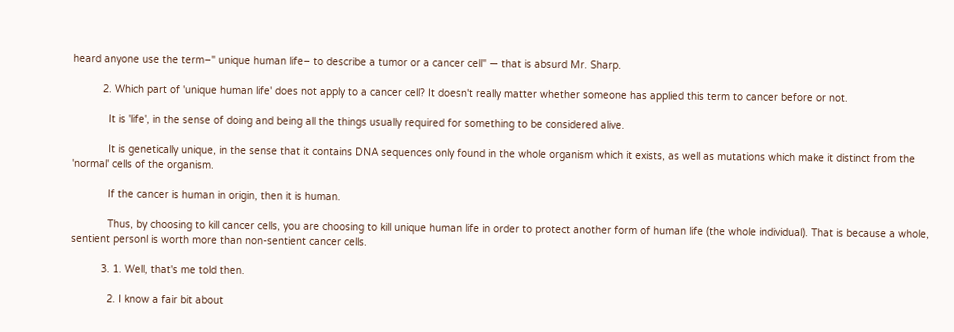heard anyone use the term–" unique human life– to describe a tumor or a cancer cell" — that is absurd Mr. Sharp.

          2. Which part of 'unique human life' does not apply to a cancer cell? It doesn't really matter whether someone has applied this term to cancer before or not.

            It is 'life', in the sense of doing and being all the things usually required for something to be considered alive.

            It is genetically unique, in the sense that it contains DNA sequences only found in the whole organism which it exists, as well as mutations which make it distinct from the 'normal' cells of the organism.

            If the cancer is human in origin, then it is human.

            Thus, by choosing to kill cancer cells, you are choosing to kill unique human life in order to protect another form of human life (the whole individual). That is because a whole, sentient personl is worth more than non-sentient cancer cells.

          3. 1. Well, that's me told then.

            2. I know a fair bit about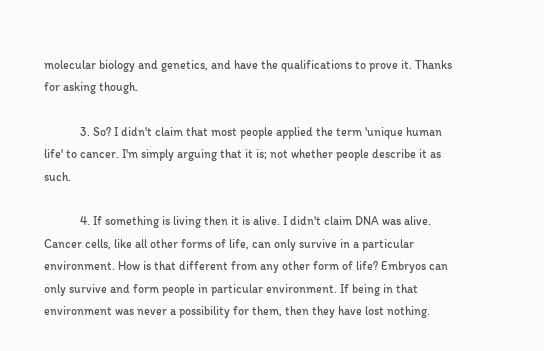molecular biology and genetics, and have the qualifications to prove it. Thanks for asking though.

            3. So? I didn't claim that most people applied the term 'unique human life' to cancer. I'm simply arguing that it is; not whether people describe it as such.

            4. If something is living then it is alive. I didn't claim DNA was alive. Cancer cells, like all other forms of life, can only survive in a particular environment. How is that different from any other form of life? Embryos can only survive and form people in particular environment. If being in that environment was never a possibility for them, then they have lost nothing.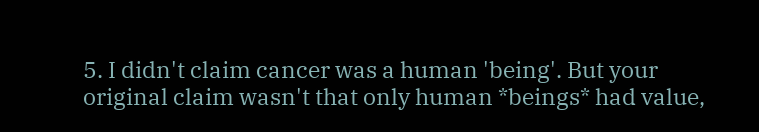5. I didn't claim cancer was a human 'being'. But your original claim wasn't that only human *beings* had value,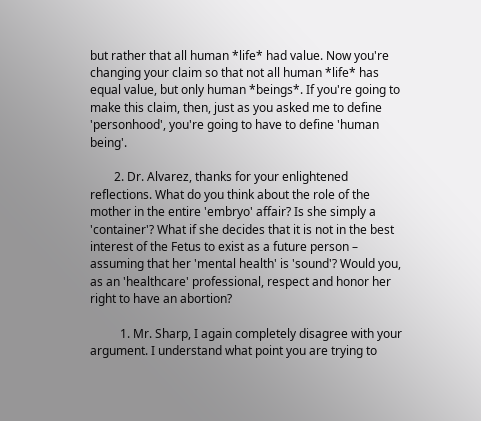but rather that all human *life* had value. Now you're changing your claim so that not all human *life* has equal value, but only human *beings*. If you're going to make this claim, then, just as you asked me to define 'personhood', you're going to have to define 'human being'.

        2. Dr. Alvarez, thanks for your enlightened reflections. What do you think about the role of the mother in the entire 'embryo' affair? Is she simply a 'container'? What if she decides that it is not in the best interest of the Fetus to exist as a future person – assuming that her 'mental health' is 'sound'? Would you, as an 'healthcare' professional, respect and honor her right to have an abortion?

          1. Mr. Sharp, I again completely disagree with your argument. I understand what point you are trying to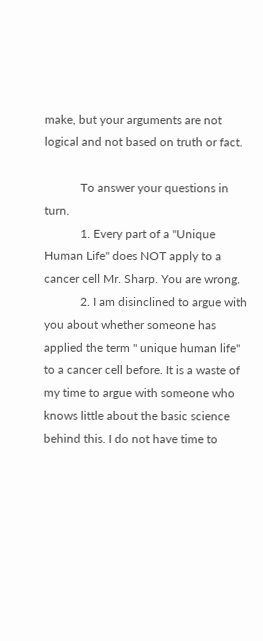make, but your arguments are not logical and not based on truth or fact.

            To answer your questions in turn.
            1. Every part of a "Unique Human Life" does NOT apply to a cancer cell Mr. Sharp. You are wrong.
            2. I am disinclined to argue with you about whether someone has applied the term " unique human life" to a cancer cell before. It is a waste of my time to argue with someone who knows little about the basic science behind this. I do not have time to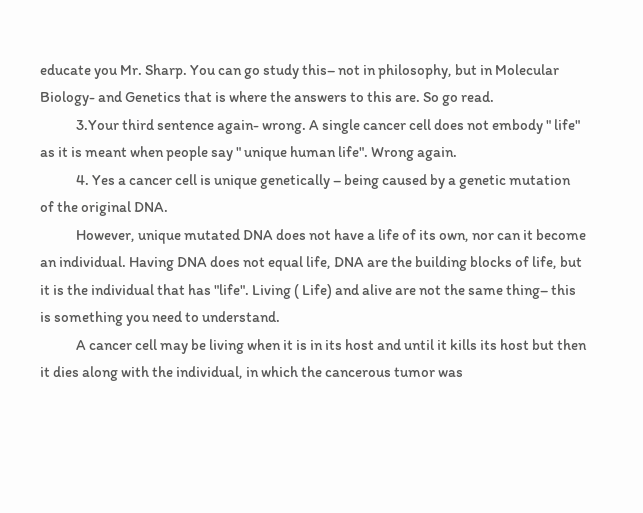educate you Mr. Sharp. You can go study this– not in philosophy, but in Molecular Biology- and Genetics that is where the answers to this are. So go read.
            3.Your third sentence again- wrong. A single cancer cell does not embody " life" as it is meant when people say " unique human life". Wrong again.
            4. Yes a cancer cell is unique genetically – being caused by a genetic mutation of the original DNA.
            However, unique mutated DNA does not have a life of its own, nor can it become an individual. Having DNA does not equal life, DNA are the building blocks of life, but it is the individual that has "life". Living ( Life) and alive are not the same thing– this is something you need to understand.
            A cancer cell may be living when it is in its host and until it kills its host but then it dies along with the individual, in which the cancerous tumor was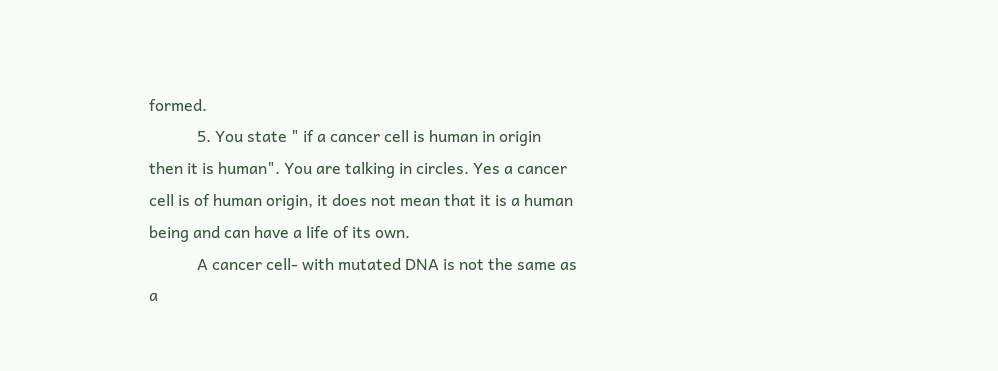formed.
            5. You state " if a cancer cell is human in origin then it is human". You are talking in circles. Yes a cancer cell is of human origin, it does not mean that it is a human being and can have a life of its own.
            A cancer cell- with mutated DNA is not the same as a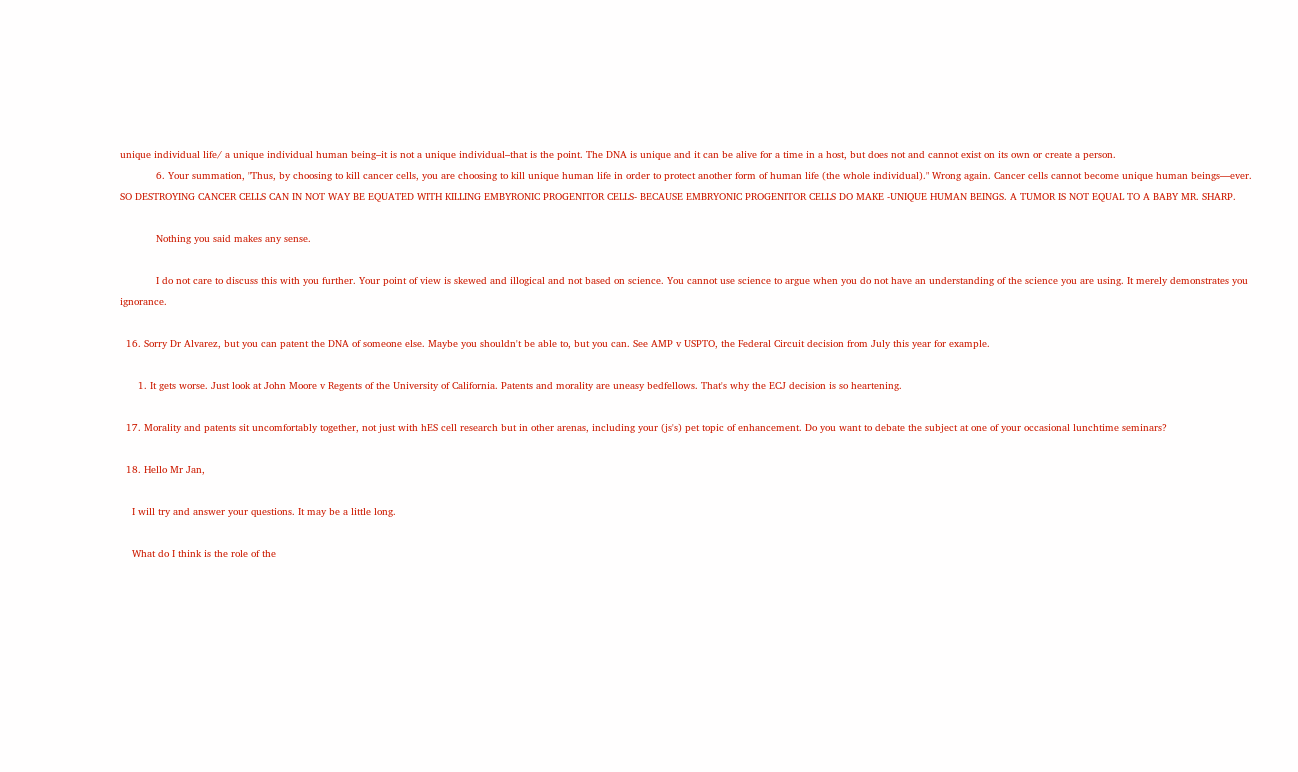unique individual life/ a unique individual human being–it is not a unique individual–that is the point. The DNA is unique and it can be alive for a time in a host, but does not and cannot exist on its own or create a person.
            6. Your summation, "Thus, by choosing to kill cancer cells, you are choosing to kill unique human life in order to protect another form of human life (the whole individual)." Wrong again. Cancer cells cannot become unique human beings—ever. SO DESTROYING CANCER CELLS CAN IN NOT WAY BE EQUATED WITH KILLING EMBYRONIC PROGENITOR CELLS- BECAUSE EMBRYONIC PROGENITOR CELLS DO MAKE -UNIQUE HUMAN BEINGS. A TUMOR IS NOT EQUAL TO A BABY MR. SHARP.

            Nothing you said makes any sense.

            I do not care to discuss this with you further. Your point of view is skewed and illogical and not based on science. You cannot use science to argue when you do not have an understanding of the science you are using. It merely demonstrates you ignorance.

  16. Sorry Dr Alvarez, but you can patent the DNA of someone else. Maybe you shouldn't be able to, but you can. See AMP v USPTO, the Federal Circuit decision from July this year for example.

      1. It gets worse. Just look at John Moore v Regents of the University of California. Patents and morality are uneasy bedfellows. That's why the ECJ decision is so heartening.

  17. Morality and patents sit uncomfortably together, not just with hES cell research but in other arenas, including your (js's) pet topic of enhancement. Do you want to debate the subject at one of your occasional lunchtime seminars?

  18. Hello Mr Jan,

    I will try and answer your questions. It may be a little long.

    What do I think is the role of the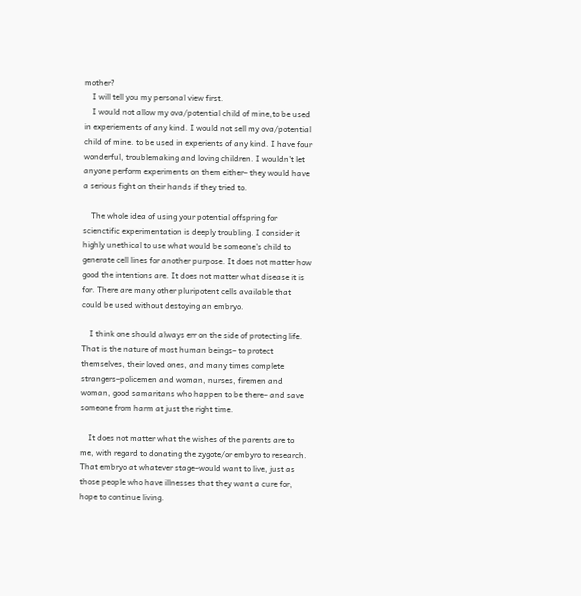mother?
    I will tell you my personal view first.
    I would not allow my ova/potential child of mine,to be used in experiements of any kind. I would not sell my ova/potential child of mine. to be used in experients of any kind. I have four wonderful, troublemaking and loving children. I wouldn't let anyone perform experiments on them either– they would have a serious fight on their hands if they tried to.

    The whole idea of using your potential offspring for scienctific experimentation is deeply troubling. I consider it highly unethical to use what would be someone's child to generate cell lines for another purpose. It does not matter how good the intentions are. It does not matter what disease it is for. There are many other pluripotent cells available that could be used without destoying an embryo.

    I think one should always err on the side of protecting life. That is the nature of most human beings– to protect themselves, their loved ones, and many times complete strangers–policemen and woman, nurses, firemen and woman, good samaritans who happen to be there– and save someone from harm at just the right time.

    It does not matter what the wishes of the parents are to me, with regard to donating the zygote/or embyro to research. That embryo at whatever stage–would want to live, just as those people who have illnesses that they want a cure for, hope to continue living.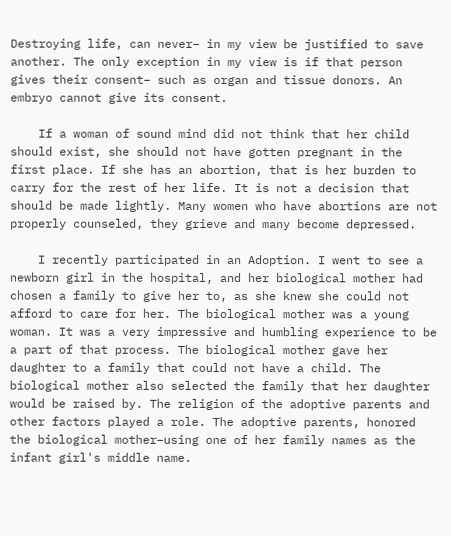Destroying life, can never– in my view be justified to save another. The only exception in my view is if that person gives their consent– such as organ and tissue donors. An embryo cannot give its consent.

    If a woman of sound mind did not think that her child should exist, she should not have gotten pregnant in the first place. If she has an abortion, that is her burden to carry for the rest of her life. It is not a decision that should be made lightly. Many women who have abortions are not properly counseled, they grieve and many become depressed.

    I recently participated in an Adoption. I went to see a newborn girl in the hospital, and her biological mother had chosen a family to give her to, as she knew she could not afford to care for her. The biological mother was a young woman. It was a very impressive and humbling experience to be a part of that process. The biological mother gave her daughter to a family that could not have a child. The biological mother also selected the family that her daughter would be raised by. The religion of the adoptive parents and other factors played a role. The adoptive parents, honored the biological mother–using one of her family names as the infant girl's middle name.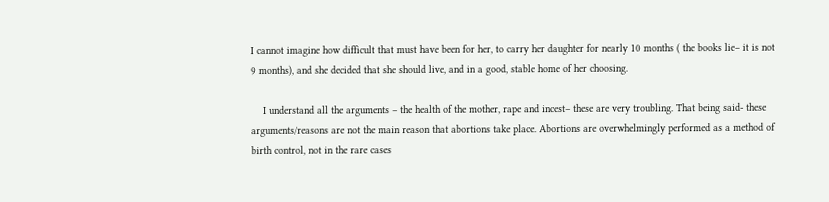I cannot imagine how difficult that must have been for her, to carry her daughter for nearly 10 months ( the books lie– it is not 9 months), and she decided that she should live, and in a good, stable home of her choosing.

    I understand all the arguments – the health of the mother, rape and incest– these are very troubling. That being said- these arguments/reasons are not the main reason that abortions take place. Abortions are overwhelmingly performed as a method of birth control, not in the rare cases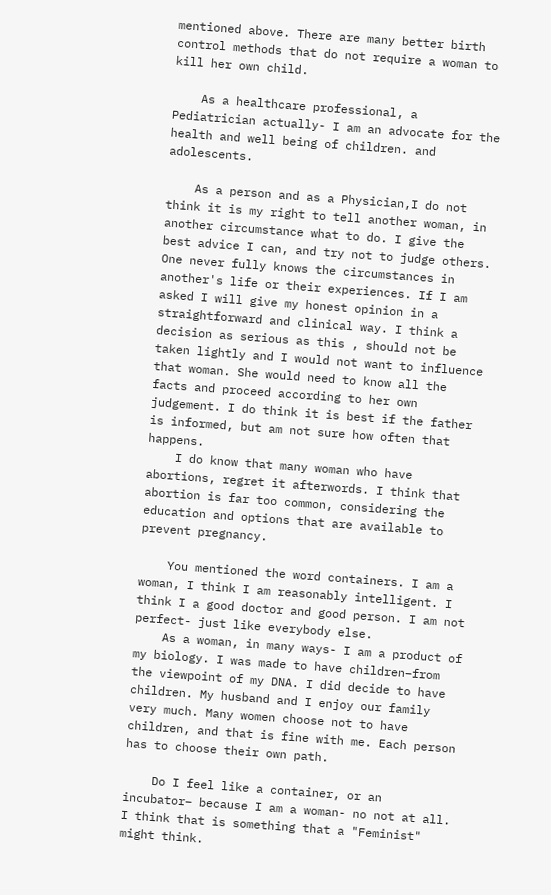mentioned above. There are many better birth control methods that do not require a woman to kill her own child.

    As a healthcare professional, a Pediatrician actually- I am an advocate for the health and well being of children. and adolescents.

    As a person and as a Physician,I do not think it is my right to tell another woman, in another circumstance what to do. I give the best advice I can, and try not to judge others. One never fully knows the circumstances in another's life or their experiences. If I am asked I will give my honest opinion in a straightforward and clinical way. I think a decision as serious as this , should not be taken lightly and I would not want to influence that woman. She would need to know all the facts and proceed according to her own judgement. I do think it is best if the father is informed, but am not sure how often that happens.
    I do know that many woman who have abortions, regret it afterwords. I think that abortion is far too common, considering the education and options that are available to prevent pregnancy.

    You mentioned the word containers. I am a woman, I think I am reasonably intelligent. I think I a good doctor and good person. I am not perfect- just like everybody else.
    As a woman, in many ways- I am a product of my biology. I was made to have children–from the viewpoint of my DNA. I did decide to have children. My husband and I enjoy our family very much. Many women choose not to have children, and that is fine with me. Each person has to choose their own path.

    Do I feel like a container, or an incubator– because I am a woman- no not at all. I think that is something that a "Feminist" might think.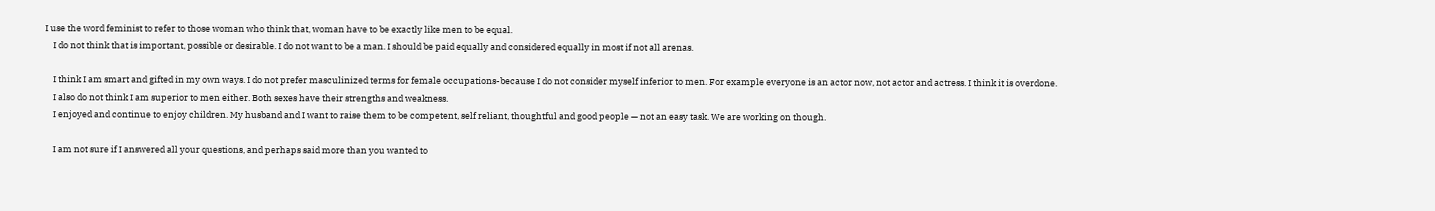I use the word feminist to refer to those woman who think that, woman have to be exactly like men to be equal.
    I do not think that is important, possible or desirable. I do not want to be a man. I should be paid equally and considered equally in most if not all arenas.

    I think I am smart and gifted in my own ways. I do not prefer masculinized terms for female occupations-because I do not consider myself inferior to men. For example everyone is an actor now, not actor and actress. I think it is overdone.
    I also do not think I am superior to men either. Both sexes have their strengths and weakness.
    I enjoyed and continue to enjoy children. My husband and I want to raise them to be competent, self reliant, thoughtful and good people — not an easy task. We are working on though.

    I am not sure if I answered all your questions, and perhaps said more than you wanted to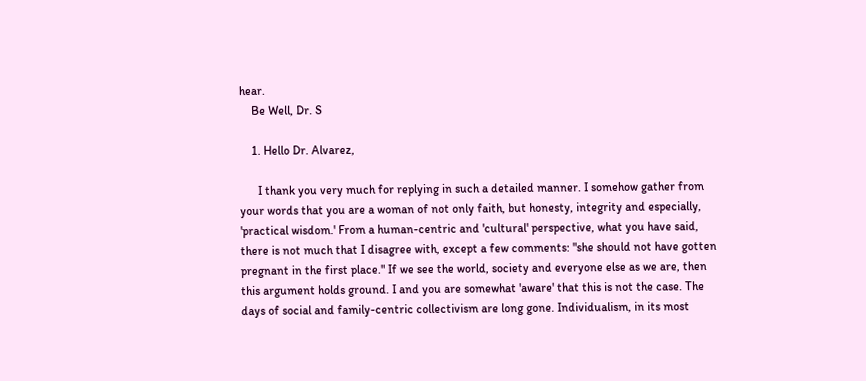hear.
    Be Well, Dr. S

    1. Hello Dr. Alvarez,

      I thank you very much for replying in such a detailed manner. I somehow gather from your words that you are a woman of not only faith, but honesty, integrity and especially, 'practical wisdom.' From a human-centric and 'cultural' perspective, what you have said, there is not much that I disagree with, except a few comments: "she should not have gotten pregnant in the first place." If we see the world, society and everyone else as we are, then this argument holds ground. I and you are somewhat 'aware' that this is not the case. The days of social and family-centric collectivism are long gone. Individualism, in its most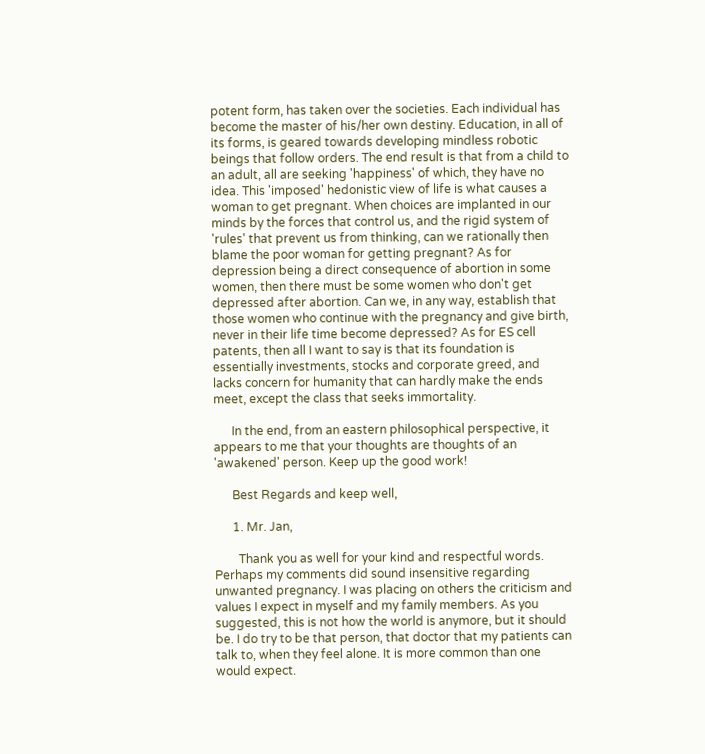potent form, has taken over the societies. Each individual has become the master of his/her own destiny. Education, in all of its forms, is geared towards developing mindless robotic beings that follow orders. The end result is that from a child to an adult, all are seeking 'happiness' of which, they have no idea. This 'imposed' hedonistic view of life is what causes a woman to get pregnant. When choices are implanted in our minds by the forces that control us, and the rigid system of 'rules' that prevent us from thinking, can we rationally then blame the poor woman for getting pregnant? As for depression being a direct consequence of abortion in some women, then there must be some women who don't get depressed after abortion. Can we, in any way, establish that those women who continue with the pregnancy and give birth, never in their life time become depressed? As for ES cell patents, then all I want to say is that its foundation is essentially investments, stocks and corporate greed, and lacks concern for humanity that can hardly make the ends meet, except the class that seeks immortality.

      In the end, from an eastern philosophical perspective, it appears to me that your thoughts are thoughts of an 'awakened' person. Keep up the good work!

      Best Regards and keep well,

      1. Mr. Jan,

        Thank you as well for your kind and respectful words. Perhaps my comments did sound insensitive regarding unwanted pregnancy. I was placing on others the criticism and values I expect in myself and my family members. As you suggested, this is not how the world is anymore, but it should be. I do try to be that person, that doctor that my patients can talk to, when they feel alone. It is more common than one would expect.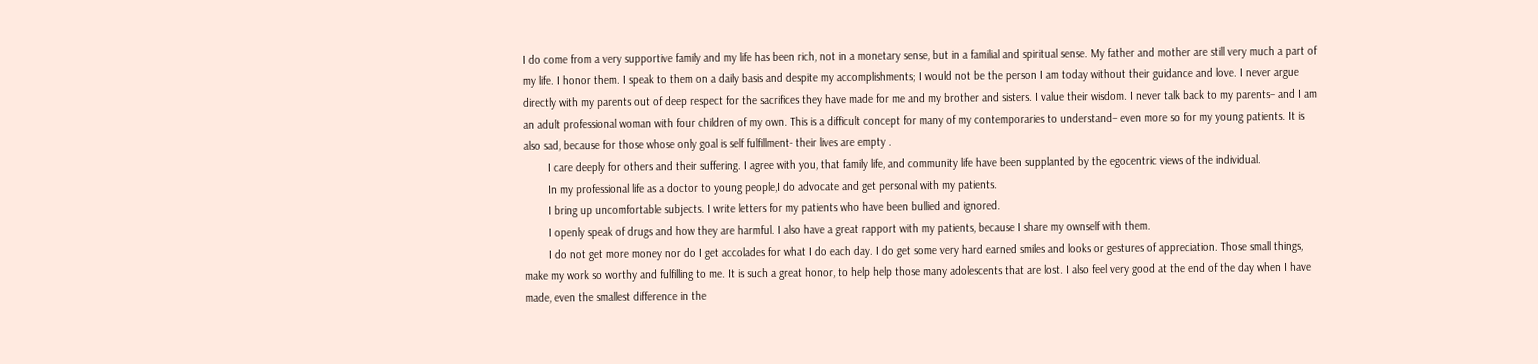I do come from a very supportive family and my life has been rich, not in a monetary sense, but in a familial and spiritual sense. My father and mother are still very much a part of my life. I honor them. I speak to them on a daily basis and despite my accomplishments; I would not be the person I am today without their guidance and love. I never argue directly with my parents out of deep respect for the sacrifices they have made for me and my brother and sisters. I value their wisdom. I never talk back to my parents– and I am an adult professional woman with four children of my own. This is a difficult concept for many of my contemporaries to understand– even more so for my young patients. It is also sad, because for those whose only goal is self fulfillment- their lives are empty .
        I care deeply for others and their suffering. I agree with you, that family life, and community life have been supplanted by the egocentric views of the individual.
        In my professional life as a doctor to young people,I do advocate and get personal with my patients.
        I bring up uncomfortable subjects. I write letters for my patients who have been bullied and ignored.
        I openly speak of drugs and how they are harmful. I also have a great rapport with my patients, because I share my ownself with them.
        I do not get more money nor do I get accolades for what I do each day. I do get some very hard earned smiles and looks or gestures of appreciation. Those small things, make my work so worthy and fulfilling to me. It is such a great honor, to help help those many adolescents that are lost. I also feel very good at the end of the day when I have made, even the smallest difference in the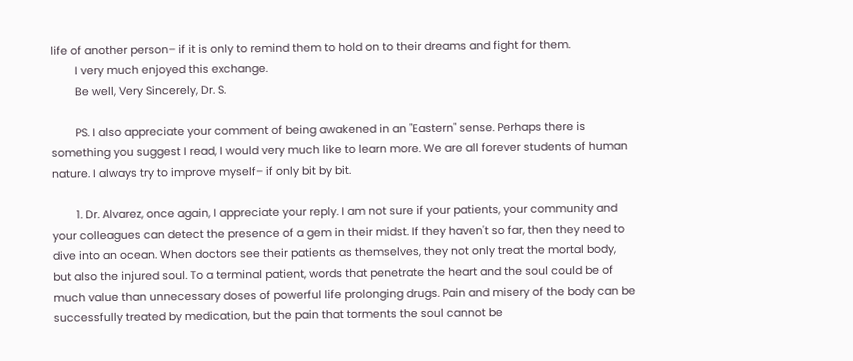life of another person– if it is only to remind them to hold on to their dreams and fight for them.
        I very much enjoyed this exchange.
        Be well, Very Sincerely, Dr. S.

        PS. I also appreciate your comment of being awakened in an "Eastern" sense. Perhaps there is something you suggest I read, I would very much like to learn more. We are all forever students of human nature. I always try to improve myself– if only bit by bit.

        1. Dr. Alvarez, once again, I appreciate your reply. I am not sure if your patients, your community and your colleagues can detect the presence of a gem in their midst. If they haven't so far, then they need to dive into an ocean. When doctors see their patients as themselves, they not only treat the mortal body, but also the injured soul. To a terminal patient, words that penetrate the heart and the soul could be of much value than unnecessary doses of powerful life prolonging drugs. Pain and misery of the body can be successfully treated by medication, but the pain that torments the soul cannot be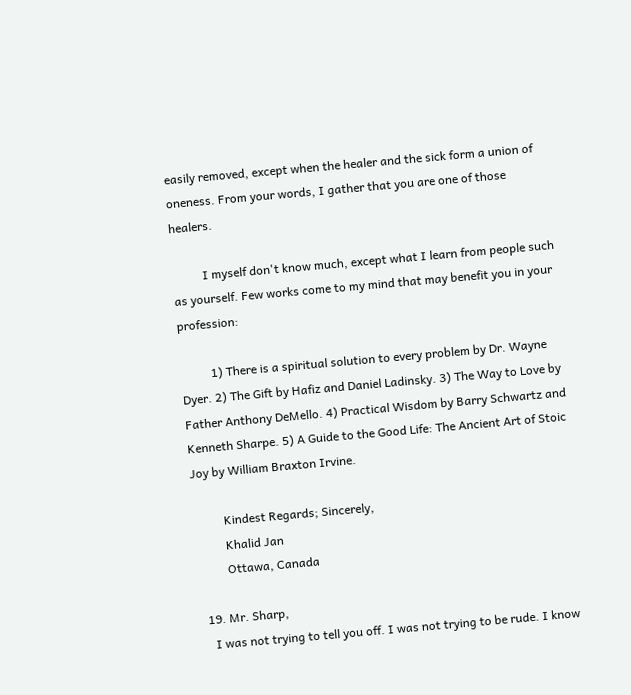easily removed, except when the healer and the sick form a union of oneness. From your words, I gather that you are one of those healers.

          I myself don't know much, except what I learn from people such as yourself. Few works come to my mind that may benefit you in your profession:

          1) There is a spiritual solution to every problem by Dr. Wayne Dyer. 2) The Gift by Hafiz and Daniel Ladinsky. 3) The Way to Love by Father Anthony DeMello. 4) Practical Wisdom by Barry Schwartz and Kenneth Sharpe. 5) A Guide to the Good Life: The Ancient Art of Stoic Joy by William Braxton Irvine.

          Kindest Regards; Sincerely,
          Khalid Jan
          Ottawa, Canada

  19. Mr. Sharp,
    I was not trying to tell you off. I was not trying to be rude. I know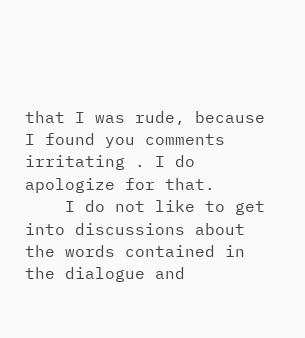that I was rude, because I found you comments irritating . I do apologize for that.
    I do not like to get into discussions about the words contained in the dialogue and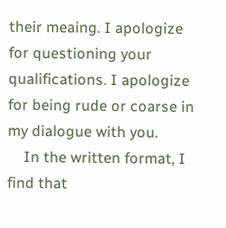their meaing. I apologize for questioning your qualifications. I apologize for being rude or coarse in my dialogue with you.
    In the written format, I find that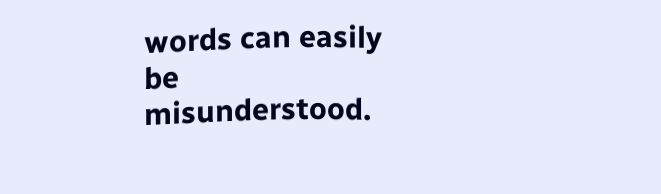words can easily be misunderstood.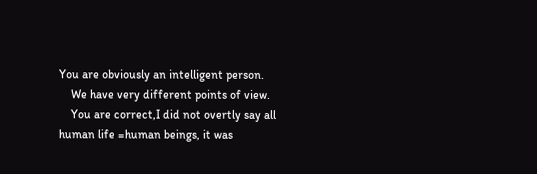You are obviously an intelligent person.
    We have very different points of view.
    You are correct,I did not overtly say all human life =human beings, it was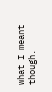what I meant though.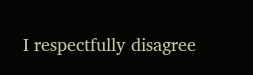I respectfully disagree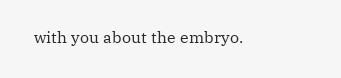with you about the embryo.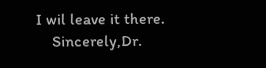I wil leave it there.
    Sincerely,Dr.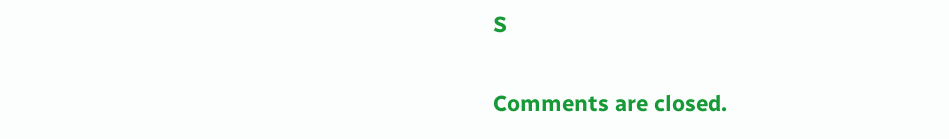S

Comments are closed.